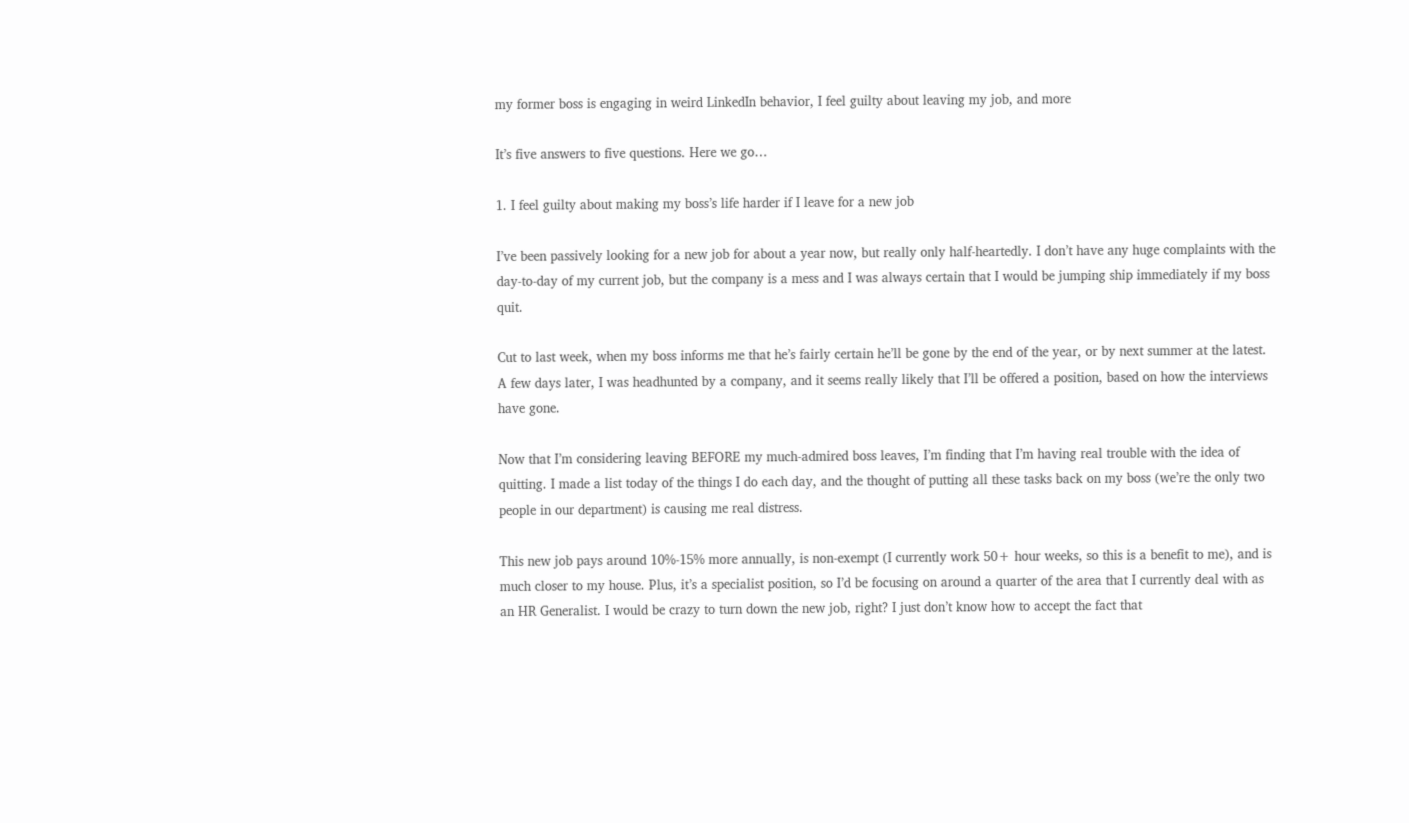my former boss is engaging in weird LinkedIn behavior, I feel guilty about leaving my job, and more

It’s five answers to five questions. Here we go…

1. I feel guilty about making my boss’s life harder if I leave for a new job

I’ve been passively looking for a new job for about a year now, but really only half-heartedly. I don’t have any huge complaints with the day-to-day of my current job, but the company is a mess and I was always certain that I would be jumping ship immediately if my boss quit.

Cut to last week, when my boss informs me that he’s fairly certain he’ll be gone by the end of the year, or by next summer at the latest. A few days later, I was headhunted by a company, and it seems really likely that I’ll be offered a position, based on how the interviews have gone.

Now that I’m considering leaving BEFORE my much-admired boss leaves, I’m finding that I’m having real trouble with the idea of quitting. I made a list today of the things I do each day, and the thought of putting all these tasks back on my boss (we’re the only two people in our department) is causing me real distress.

This new job pays around 10%-15% more annually, is non-exempt (I currently work 50+ hour weeks, so this is a benefit to me), and is much closer to my house. Plus, it’s a specialist position, so I’d be focusing on around a quarter of the area that I currently deal with as an HR Generalist. I would be crazy to turn down the new job, right? I just don’t know how to accept the fact that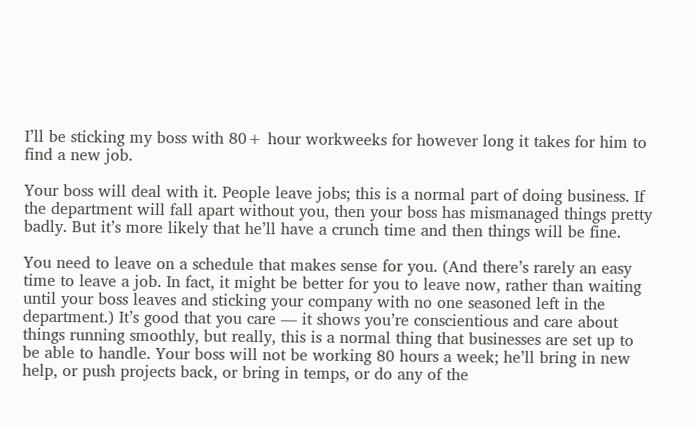I’ll be sticking my boss with 80+ hour workweeks for however long it takes for him to find a new job.

Your boss will deal with it. People leave jobs; this is a normal part of doing business. If the department will fall apart without you, then your boss has mismanaged things pretty badly. But it’s more likely that he’ll have a crunch time and then things will be fine.

You need to leave on a schedule that makes sense for you. (And there’s rarely an easy time to leave a job. In fact, it might be better for you to leave now, rather than waiting until your boss leaves and sticking your company with no one seasoned left in the department.) It’s good that you care — it shows you’re conscientious and care about things running smoothly, but really, this is a normal thing that businesses are set up to be able to handle. Your boss will not be working 80 hours a week; he’ll bring in new help, or push projects back, or bring in temps, or do any of the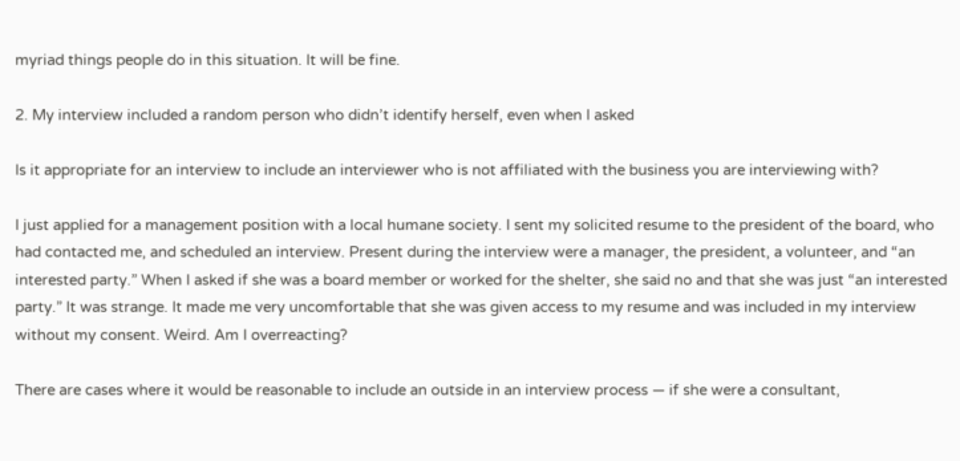myriad things people do in this situation. It will be fine.

2. My interview included a random person who didn’t identify herself, even when I asked

Is it appropriate for an interview to include an interviewer who is not affiliated with the business you are interviewing with?

I just applied for a management position with a local humane society. I sent my solicited resume to the president of the board, who had contacted me, and scheduled an interview. Present during the interview were a manager, the president, a volunteer, and “an interested party.” When I asked if she was a board member or worked for the shelter, she said no and that she was just “an interested party.” It was strange. It made me very uncomfortable that she was given access to my resume and was included in my interview without my consent. Weird. Am I overreacting?

There are cases where it would be reasonable to include an outside in an interview process — if she were a consultant,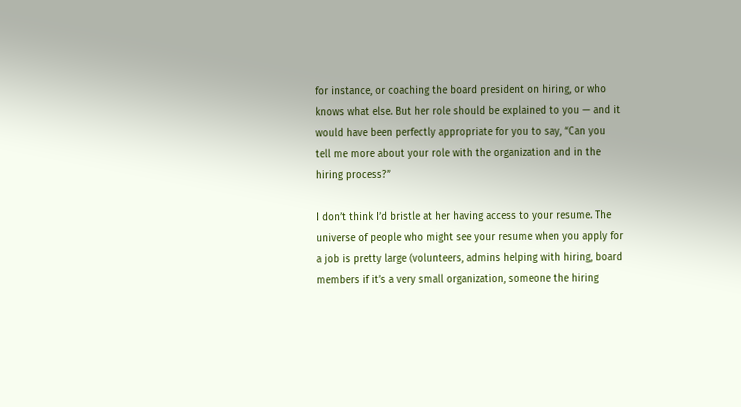for instance, or coaching the board president on hiring, or who knows what else. But her role should be explained to you — and it would have been perfectly appropriate for you to say, “Can you tell me more about your role with the organization and in the hiring process?”

I don’t think I’d bristle at her having access to your resume. The universe of people who might see your resume when you apply for a job is pretty large (volunteers, admins helping with hiring, board members if it’s a very small organization, someone the hiring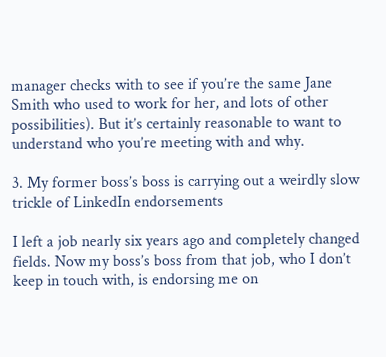manager checks with to see if you’re the same Jane Smith who used to work for her, and lots of other possibilities). But it’s certainly reasonable to want to understand who you’re meeting with and why.

3. My former boss’s boss is carrying out a weirdly slow trickle of LinkedIn endorsements

I left a job nearly six years ago and completely changed fields. Now my boss’s boss from that job, who I don’t keep in touch with, is endorsing me on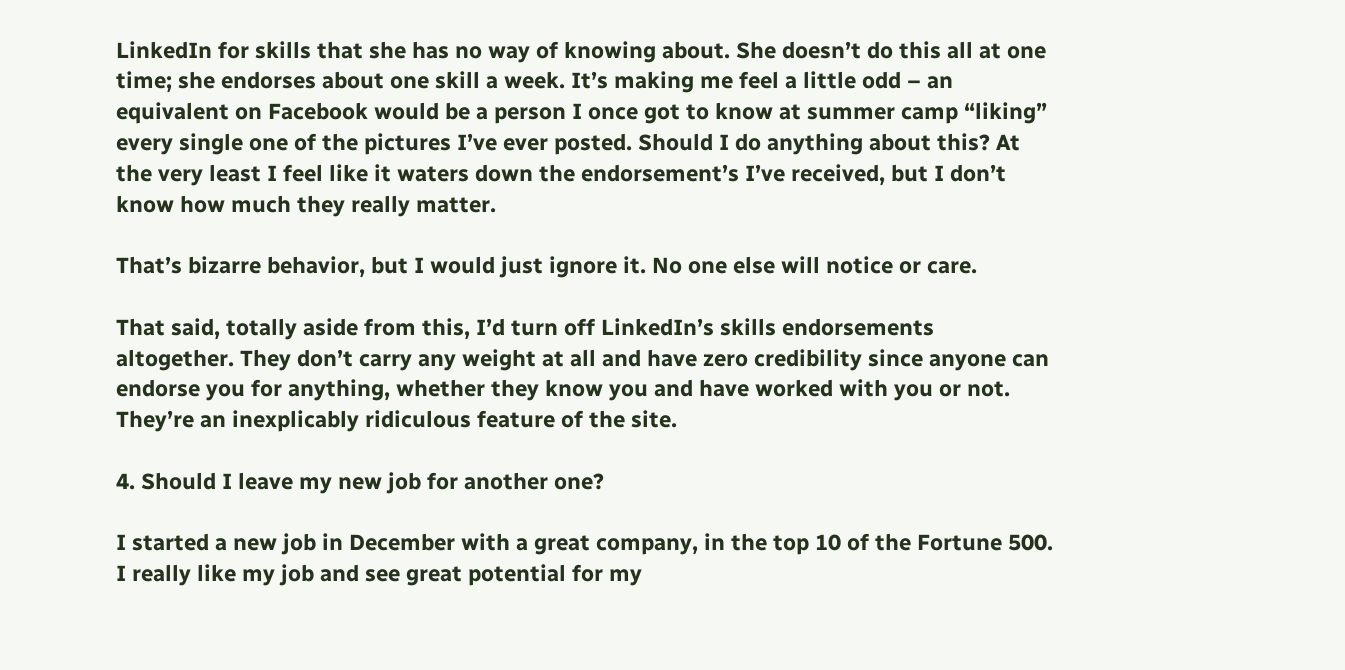LinkedIn for skills that she has no way of knowing about. She doesn’t do this all at one time; she endorses about one skill a week. It’s making me feel a little odd – an equivalent on Facebook would be a person I once got to know at summer camp “liking” every single one of the pictures I’ve ever posted. Should I do anything about this? At the very least I feel like it waters down the endorsement’s I’ve received, but I don’t know how much they really matter.

That’s bizarre behavior, but I would just ignore it. No one else will notice or care.

That said, totally aside from this, I’d turn off LinkedIn’s skills endorsements altogether. They don’t carry any weight at all and have zero credibility since anyone can endorse you for anything, whether they know you and have worked with you or not. They’re an inexplicably ridiculous feature of the site.

4. Should I leave my new job for another one?

I started a new job in December with a great company, in the top 10 of the Fortune 500. I really like my job and see great potential for my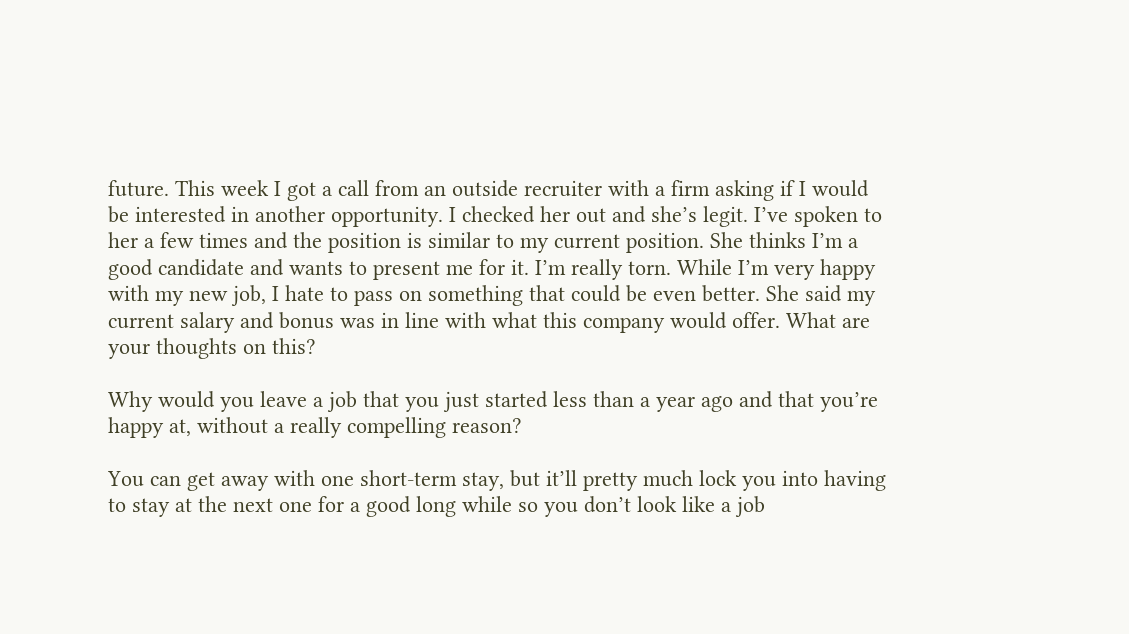future. This week I got a call from an outside recruiter with a firm asking if I would be interested in another opportunity. I checked her out and she’s legit. I’ve spoken to her a few times and the position is similar to my current position. She thinks I’m a good candidate and wants to present me for it. I’m really torn. While I’m very happy with my new job, I hate to pass on something that could be even better. She said my current salary and bonus was in line with what this company would offer. What are your thoughts on this?

Why would you leave a job that you just started less than a year ago and that you’re happy at, without a really compelling reason?

You can get away with one short-term stay, but it’ll pretty much lock you into having to stay at the next one for a good long while so you don’t look like a job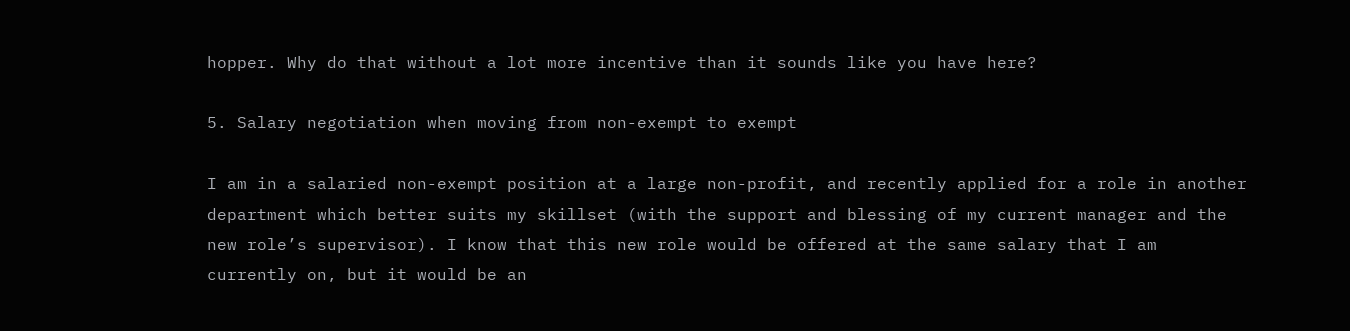hopper. Why do that without a lot more incentive than it sounds like you have here?

5. Salary negotiation when moving from non-exempt to exempt

I am in a salaried non-exempt position at a large non-profit, and recently applied for a role in another department which better suits my skillset (with the support and blessing of my current manager and the new role’s supervisor). I know that this new role would be offered at the same salary that I am currently on, but it would be an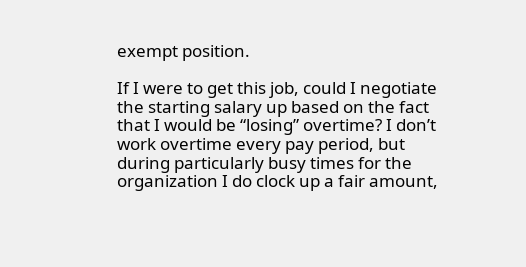exempt position.

If I were to get this job, could I negotiate the starting salary up based on the fact that I would be “losing” overtime? I don’t work overtime every pay period, but during particularly busy times for the organization I do clock up a fair amount,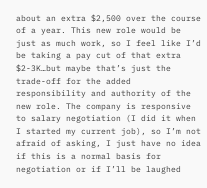about an extra $2,500 over the course of a year. This new role would be just as much work, so I feel like I’d be taking a pay cut of that extra $2-3K…but maybe that’s just the trade-off for the added responsibility and authority of the new role. The company is responsive to salary negotiation (I did it when I started my current job), so I’m not afraid of asking, I just have no idea if this is a normal basis for negotiation or if I’ll be laughed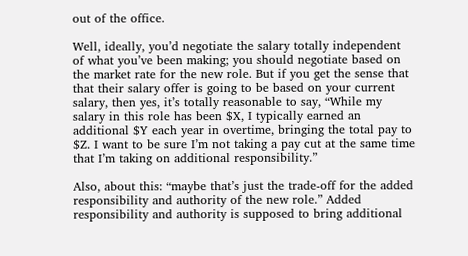out of the office.

Well, ideally, you’d negotiate the salary totally independent of what you’ve been making; you should negotiate based on the market rate for the new role. But if you get the sense that that their salary offer is going to be based on your current salary, then yes, it’s totally reasonable to say, “While my salary in this role has been $X, I typically earned an additional $Y each year in overtime, bringing the total pay to $Z. I want to be sure I’m not taking a pay cut at the same time that I’m taking on additional responsibility.”

Also, about this: “maybe that’s just the trade-off for the added responsibility and authority of the new role.” Added responsibility and authority is supposed to bring additional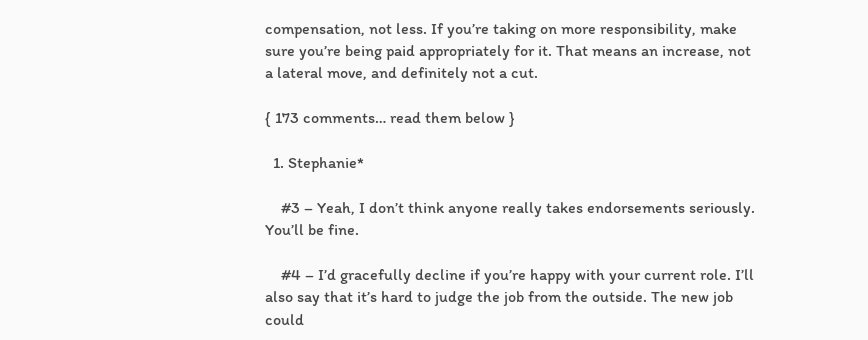compensation, not less. If you’re taking on more responsibility, make sure you’re being paid appropriately for it. That means an increase, not a lateral move, and definitely not a cut.

{ 173 comments… read them below }

  1. Stephanie*

    #3 – Yeah, I don’t think anyone really takes endorsements seriously. You’ll be fine.

    #4 – I’d gracefully decline if you’re happy with your current role. I’ll also say that it’s hard to judge the job from the outside. The new job could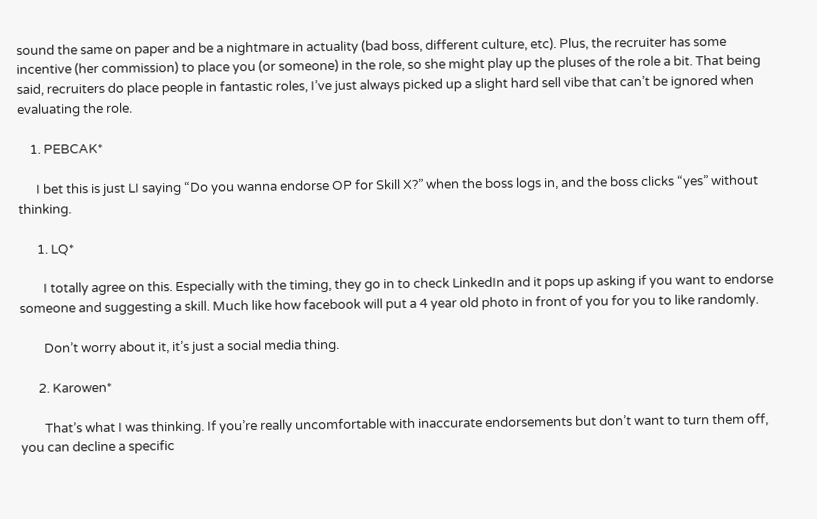sound the same on paper and be a nightmare in actuality (bad boss, different culture, etc). Plus, the recruiter has some incentive (her commission) to place you (or someone) in the role, so she might play up the pluses of the role a bit. That being said, recruiters do place people in fantastic roles, I’ve just always picked up a slight hard sell vibe that can’t be ignored when evaluating the role.

    1. PEBCAK*

      I bet this is just LI saying “Do you wanna endorse OP for Skill X?” when the boss logs in, and the boss clicks “yes” without thinking.

      1. LQ*

        I totally agree on this. Especially with the timing, they go in to check LinkedIn and it pops up asking if you want to endorse someone and suggesting a skill. Much like how facebook will put a 4 year old photo in front of you for you to like randomly.

        Don’t worry about it, it’s just a social media thing.

      2. Karowen*

        That’s what I was thinking. If you’re really uncomfortable with inaccurate endorsements but don’t want to turn them off, you can decline a specific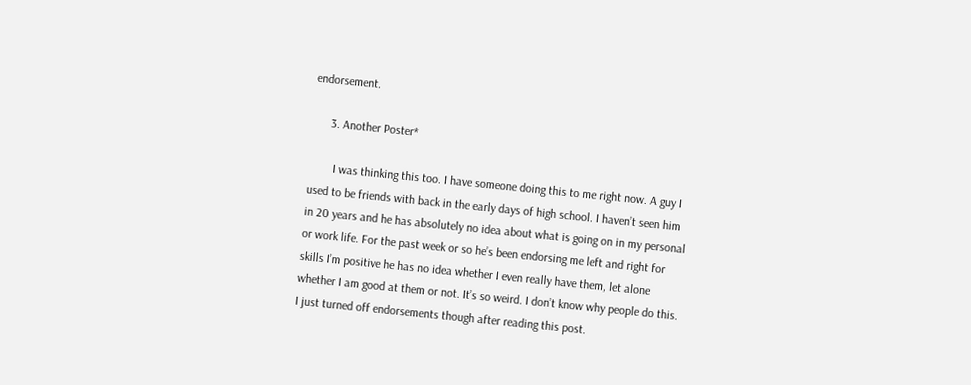endorsement.

      3. Another Poster*

        I was thinking this too. I have someone doing this to me right now. A guy I used to be friends with back in the early days of high school. I haven’t seen him in 20 years and he has absolutely no idea about what is going on in my personal or work life. For the past week or so he’s been endorsing me left and right for skills I’m positive he has no idea whether I even really have them, let alone whether I am good at them or not. It’s so weird. I don’t know why people do this. I just turned off endorsements though after reading this post.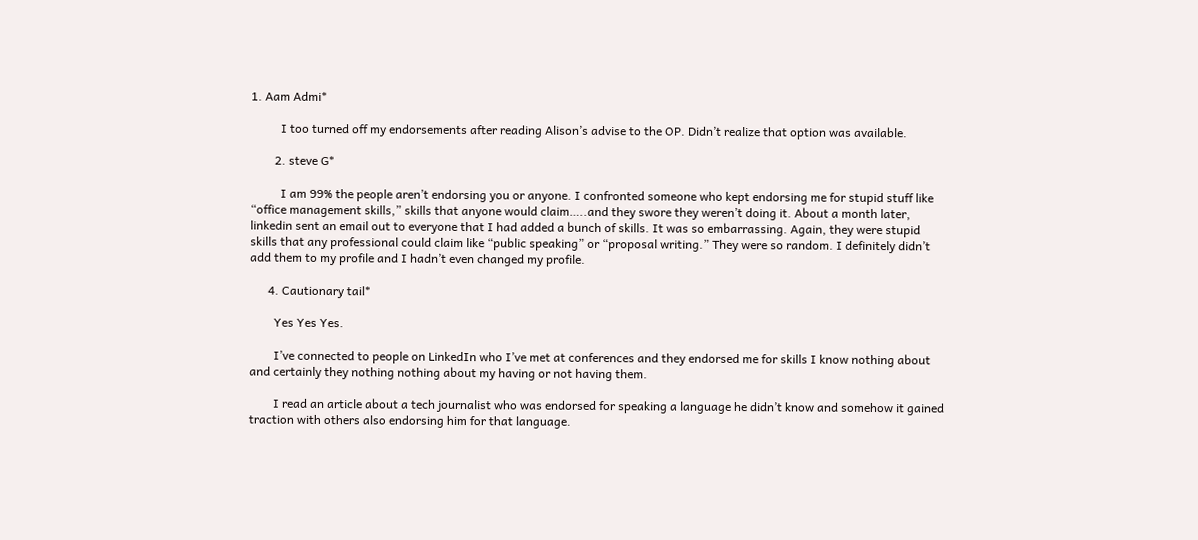1. Aam Admi*

          I too turned off my endorsements after reading Alison’s advise to the OP. Didn’t realize that option was available.

        2. steve G*

          I am 99% the people aren’t endorsing you or anyone. I confronted someone who kept endorsing me for stupid stuff like “office management skills,” skills that anyone would claim…..and they swore they weren’t doing it. About a month later, linkedin sent an email out to everyone that I had added a bunch of skills. It was so embarrassing. Again, they were stupid skills that any professional could claim like “public speaking” or “proposal writing.” They were so random. I definitely didn’t add them to my profile and I hadn’t even changed my profile.

      4. Cautionary tail*

        Yes Yes Yes.

        I’ve connected to people on LinkedIn who I’ve met at conferences and they endorsed me for skills I know nothing about and certainly they nothing nothing about my having or not having them.

        I read an article about a tech journalist who was endorsed for speaking a language he didn’t know and somehow it gained traction with others also endorsing him for that language.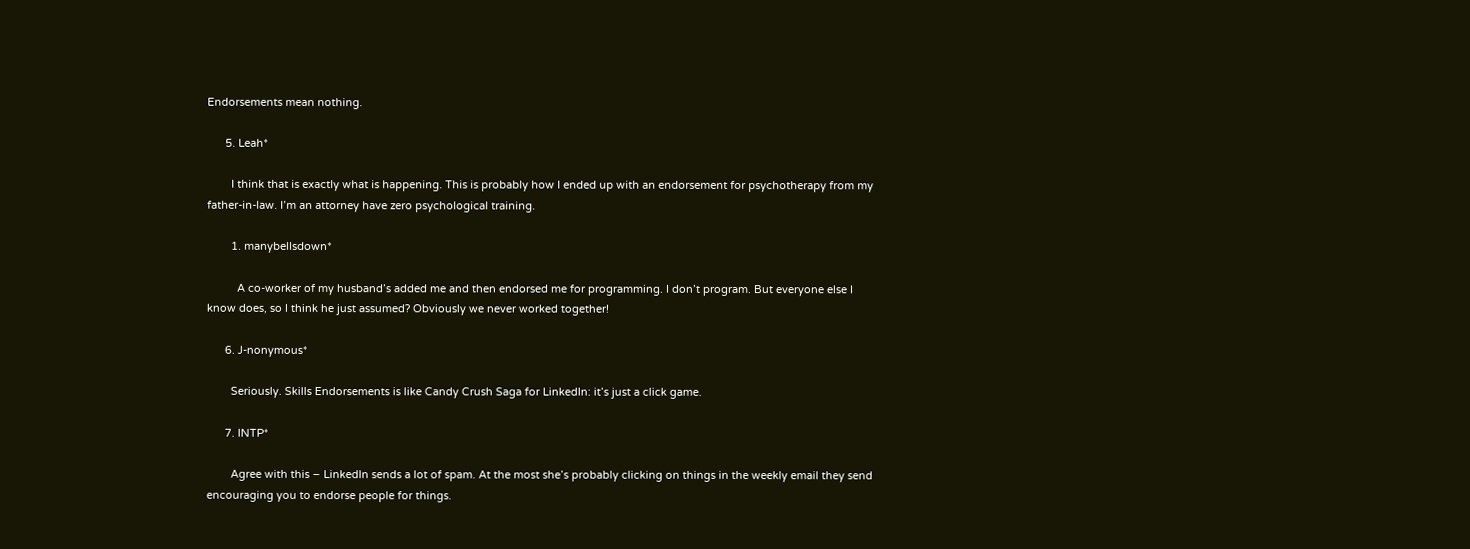Endorsements mean nothing.

      5. Leah*

        I think that is exactly what is happening. This is probably how I ended up with an endorsement for psychotherapy from my father-in-law. I’m an attorney have zero psychological training.

        1. manybellsdown*

          A co-worker of my husband’s added me and then endorsed me for programming. I don’t program. But everyone else I know does, so I think he just assumed? Obviously we never worked together!

      6. J-nonymous*

        Seriously. Skills Endorsements is like Candy Crush Saga for LinkedIn: it’s just a click game.

      7. INTP*

        Agree with this – LinkedIn sends a lot of spam. At the most she’s probably clicking on things in the weekly email they send encouraging you to endorse people for things.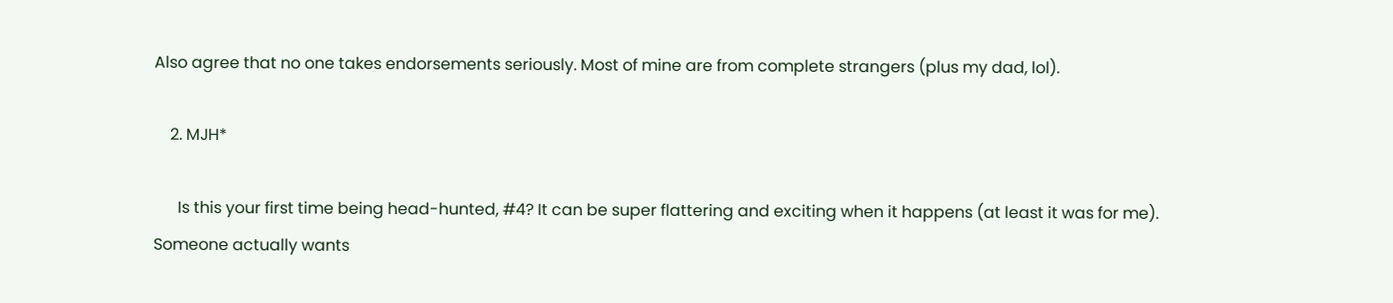Also agree that no one takes endorsements seriously. Most of mine are from complete strangers (plus my dad, lol).

    2. MJH*

      Is this your first time being head-hunted, #4? It can be super flattering and exciting when it happens (at least it was for me). Someone actually wants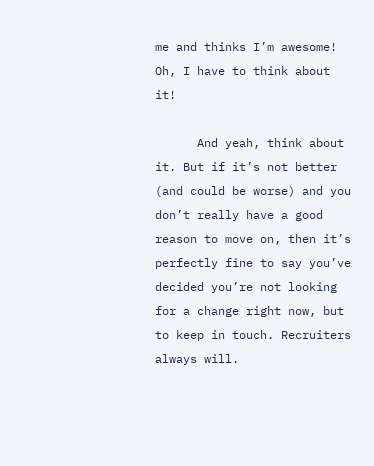me and thinks I’m awesome! Oh, I have to think about it!

      And yeah, think about it. But if it’s not better (and could be worse) and you don’t really have a good reason to move on, then it’s perfectly fine to say you’ve decided you’re not looking for a change right now, but to keep in touch. Recruiters always will.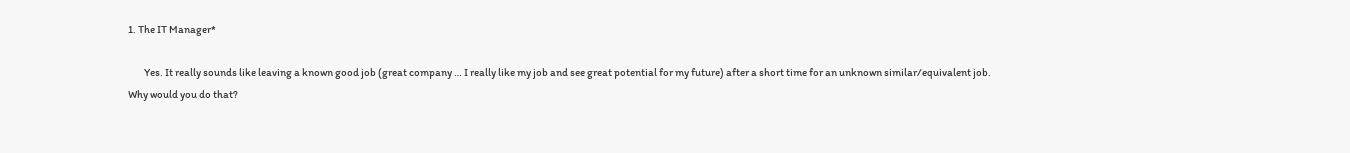1. The IT Manager*

        Yes. It really sounds like leaving a known good job (great company … I really like my job and see great potential for my future) after a short time for an unknown similar/equivalent job. Why would you do that?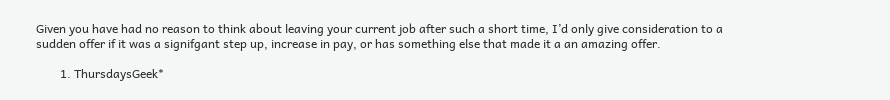Given you have had no reason to think about leaving your current job after such a short time, I’d only give consideration to a sudden offer if it was a signifgant step up, increase in pay, or has something else that made it a an amazing offer.

        1. ThursdaysGeek*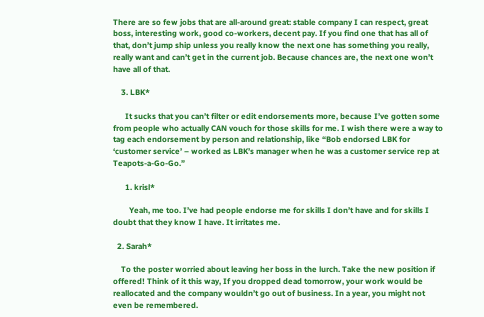There are so few jobs that are all-around great: stable company I can respect, great boss, interesting work, good co-workers, decent pay. If you find one that has all of that, don’t jump ship unless you really know the next one has something you really, really want and can’t get in the current job. Because chances are, the next one won’t have all of that.

    3. LBK*

      It sucks that you can’t filter or edit endorsements more, because I’ve gotten some from people who actually CAN vouch for those skills for me. I wish there were a way to tag each endorsement by person and relationship, like “Bob endorsed LBK for ‘customer service’ – worked as LBK’s manager when he was a customer service rep at Teapots-a-Go-Go.”

      1. krisl*

        Yeah, me too. I’ve had people endorse me for skills I don’t have and for skills I doubt that they know I have. It irritates me.

  2. Sarah*

    To the poster worried about leaving her boss in the lurch. Take the new position if offered! Think of it this way, If you dropped dead tomorrow, your work would be reallocated and the company wouldn’t go out of business. In a year, you might not even be remembered.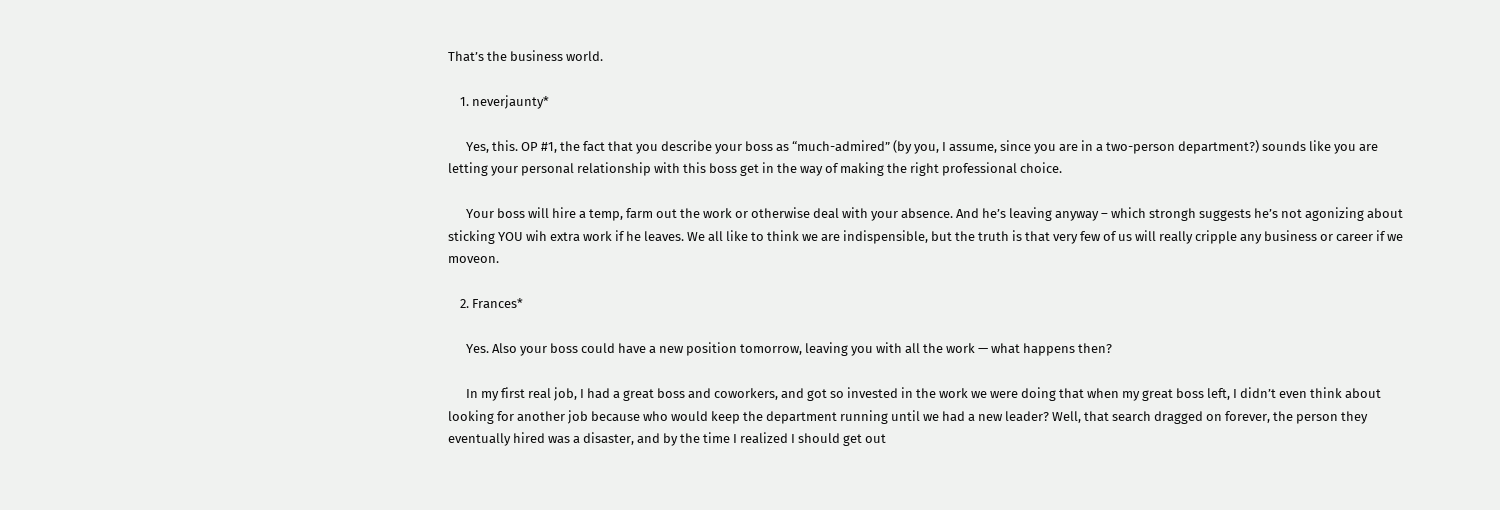That’s the business world.

    1. neverjaunty*

      Yes, this. OP #1, the fact that you describe your boss as “much-admired” (by you, I assume, since you are in a two-person department?) sounds like you are letting your personal relationship with this boss get in the way of making the right professional choice.

      Your boss will hire a temp, farm out the work or otherwise deal with your absence. And he’s leaving anyway – which strongh suggests he’s not agonizing about sticking YOU wih extra work if he leaves. We all like to think we are indispensible, but the truth is that very few of us will really cripple any business or career if we moveon.

    2. Frances*

      Yes. Also your boss could have a new position tomorrow, leaving you with all the work — what happens then?

      In my first real job, I had a great boss and coworkers, and got so invested in the work we were doing that when my great boss left, I didn’t even think about looking for another job because who would keep the department running until we had a new leader? Well, that search dragged on forever, the person they eventually hired was a disaster, and by the time I realized I should get out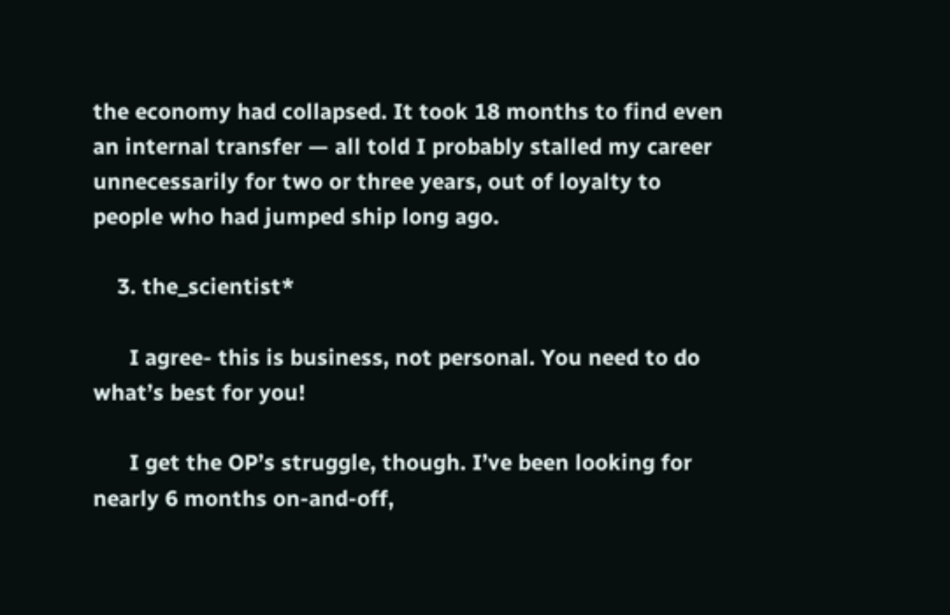the economy had collapsed. It took 18 months to find even an internal transfer — all told I probably stalled my career unnecessarily for two or three years, out of loyalty to people who had jumped ship long ago.

    3. the_scientist*

      I agree- this is business, not personal. You need to do what’s best for you!

      I get the OP’s struggle, though. I’ve been looking for nearly 6 months on-and-off,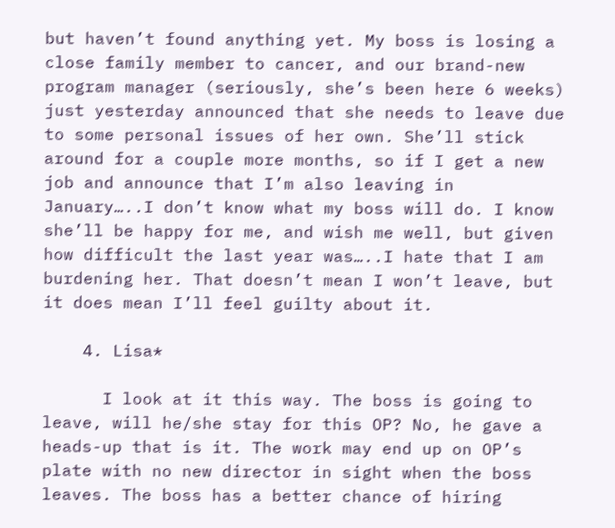but haven’t found anything yet. My boss is losing a close family member to cancer, and our brand-new program manager (seriously, she’s been here 6 weeks) just yesterday announced that she needs to leave due to some personal issues of her own. She’ll stick around for a couple more months, so if I get a new job and announce that I’m also leaving in January…..I don’t know what my boss will do. I know she’ll be happy for me, and wish me well, but given how difficult the last year was…..I hate that I am burdening her. That doesn’t mean I won’t leave, but it does mean I’ll feel guilty about it.

    4. Lisa*

      I look at it this way. The boss is going to leave, will he/she stay for this OP? No, he gave a heads-up that is it. The work may end up on OP’s plate with no new director in sight when the boss leaves. The boss has a better chance of hiring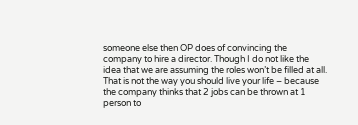someone else then OP does of convincing the company to hire a director. Though I do not like the idea that we are assuming the roles won’t be filled at all. That is not the way you should live your life – because the company thinks that 2 jobs can be thrown at 1 person to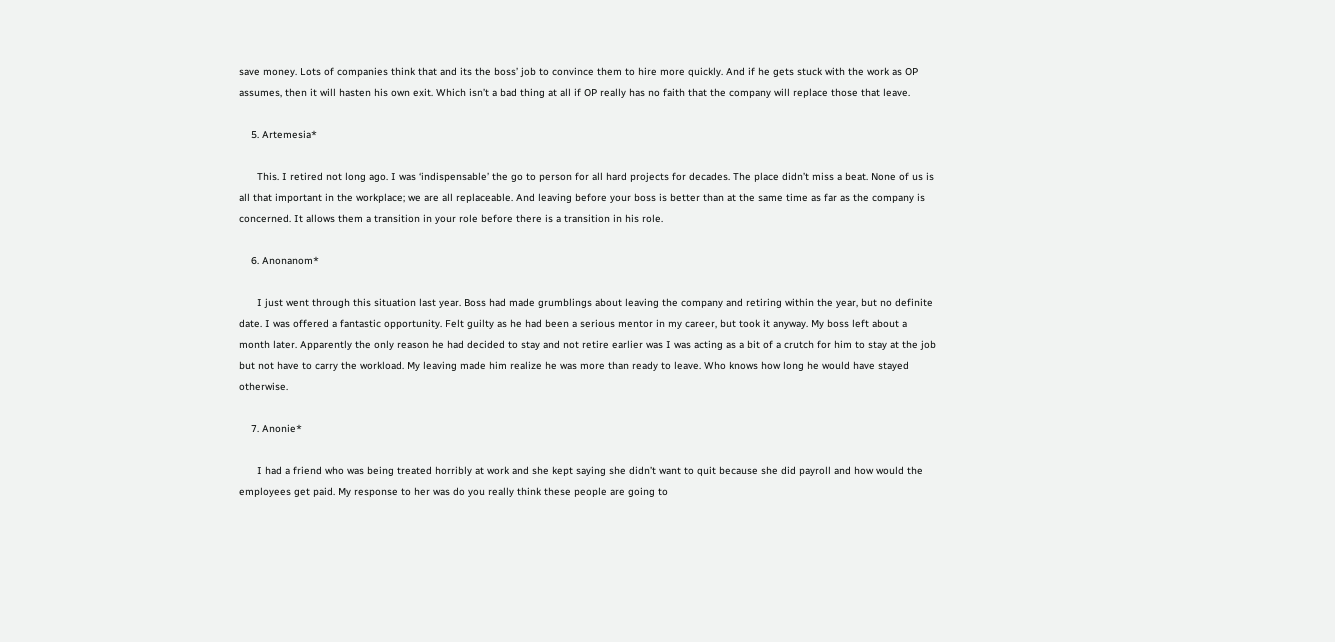save money. Lots of companies think that and its the boss’ job to convince them to hire more quickly. And if he gets stuck with the work as OP assumes, then it will hasten his own exit. Which isn’t a bad thing at all if OP really has no faith that the company will replace those that leave.

    5. Artemesia*

      This. I retired not long ago. I was ‘indispensable’ the go to person for all hard projects for decades. The place didn’t miss a beat. None of us is all that important in the workplace; we are all replaceable. And leaving before your boss is better than at the same time as far as the company is concerned. It allows them a transition in your role before there is a transition in his role.

    6. Anonanom*

      I just went through this situation last year. Boss had made grumblings about leaving the company and retiring within the year, but no definite date. I was offered a fantastic opportunity. Felt guilty as he had been a serious mentor in my career, but took it anyway. My boss left about a month later. Apparently the only reason he had decided to stay and not retire earlier was I was acting as a bit of a crutch for him to stay at the job but not have to carry the workload. My leaving made him realize he was more than ready to leave. Who knows how long he would have stayed otherwise.

    7. Anonie*

      I had a friend who was being treated horribly at work and she kept saying she didn’t want to quit because she did payroll and how would the employees get paid. My response to her was do you really think these people are going to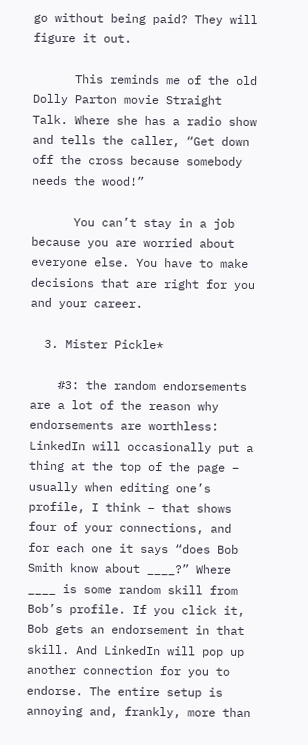go without being paid? They will figure it out.

      This reminds me of the old Dolly Parton movie Straight Talk. Where she has a radio show and tells the caller, “Get down off the cross because somebody needs the wood!”

      You can’t stay in a job because you are worried about everyone else. You have to make decisions that are right for you and your career.

  3. Mister Pickle*

    #3: the random endorsements are a lot of the reason why endorsements are worthless: LinkedIn will occasionally put a thing at the top of the page – usually when editing one’s profile, I think – that shows four of your connections, and for each one it says “does Bob Smith know about ____?” Where ____ is some random skill from Bob’s profile. If you click it, Bob gets an endorsement in that skill. And LinkedIn will pop up another connection for you to endorse. The entire setup is annoying and, frankly, more than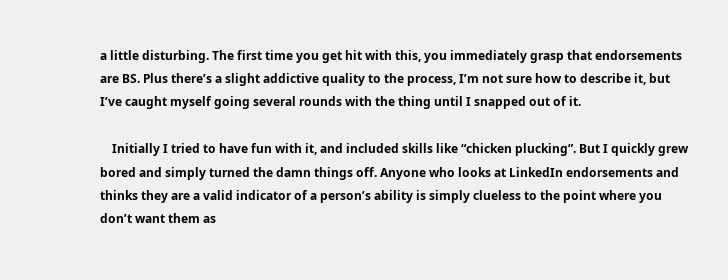a little disturbing. The first time you get hit with this, you immediately grasp that endorsements are BS. Plus there’s a slight addictive quality to the process, I’m not sure how to describe it, but I’ve caught myself going several rounds with the thing until I snapped out of it.

    Initially I tried to have fun with it, and included skills like “chicken plucking”. But I quickly grew bored and simply turned the damn things off. Anyone who looks at LinkedIn endorsements and thinks they are a valid indicator of a person’s ability is simply clueless to the point where you don’t want them as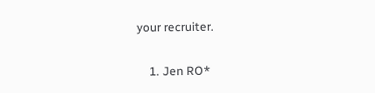your recruiter.

    1. Jen RO*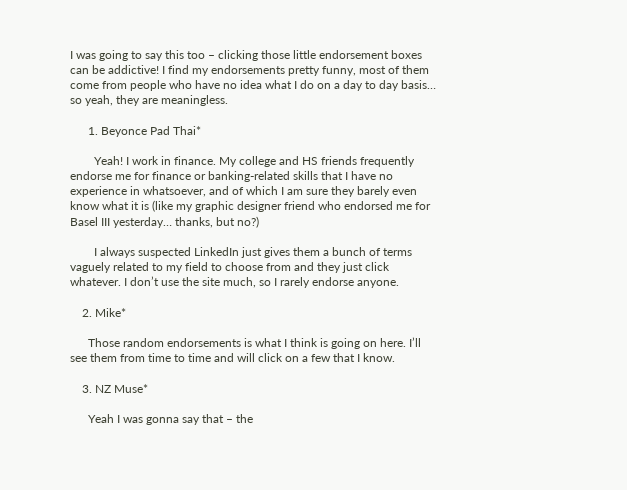I was going to say this too – clicking those little endorsement boxes can be addictive! I find my endorsements pretty funny, most of them come from people who have no idea what I do on a day to day basis… so yeah, they are meaningless.

      1. Beyonce Pad Thai*

        Yeah! I work in finance. My college and HS friends frequently endorse me for finance or banking-related skills that I have no experience in whatsoever, and of which I am sure they barely even know what it is (like my graphic designer friend who endorsed me for Basel III yesterday… thanks, but no?)

        I always suspected LinkedIn just gives them a bunch of terms vaguely related to my field to choose from and they just click whatever. I don’t use the site much, so I rarely endorse anyone.

    2. Mike*

      Those random endorsements is what I think is going on here. I’ll see them from time to time and will click on a few that I know.

    3. NZ Muse*

      Yeah I was gonna say that – the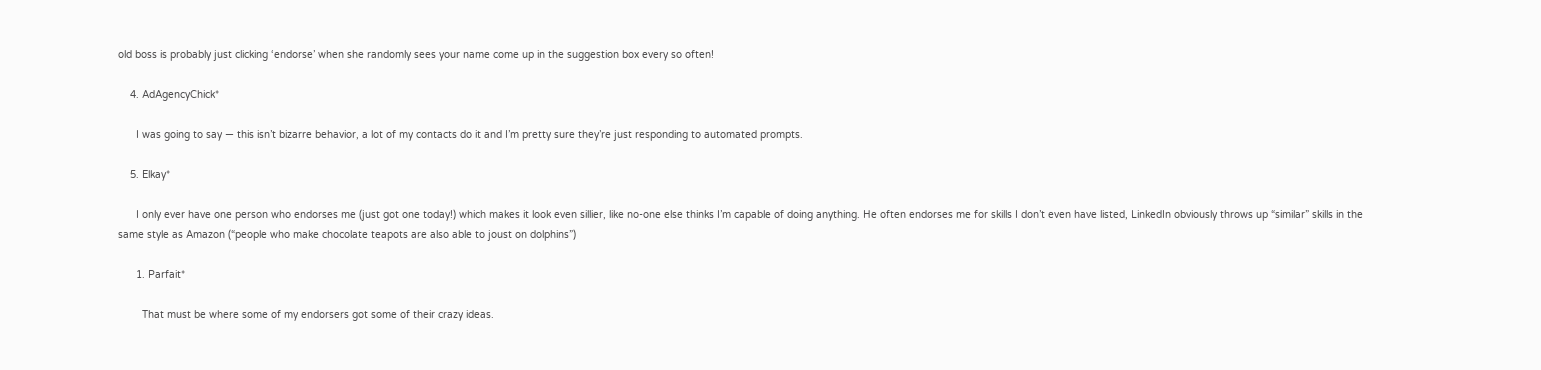old boss is probably just clicking ‘endorse’ when she randomly sees your name come up in the suggestion box every so often!

    4. AdAgencyChick*

      I was going to say — this isn’t bizarre behavior, a lot of my contacts do it and I’m pretty sure they’re just responding to automated prompts.

    5. Elkay*

      I only ever have one person who endorses me (just got one today!) which makes it look even sillier, like no-one else thinks I’m capable of doing anything. He often endorses me for skills I don’t even have listed, LinkedIn obviously throws up “similar” skills in the same style as Amazon (“people who make chocolate teapots are also able to joust on dolphins”)

      1. Parfait*

        That must be where some of my endorsers got some of their crazy ideas.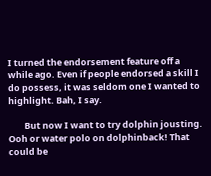I turned the endorsement feature off a while ago. Even if people endorsed a skill I do possess, it was seldom one I wanted to highlight. Bah, I say.

        But now I want to try dolphin jousting. Ooh or water polo on dolphinback! That could be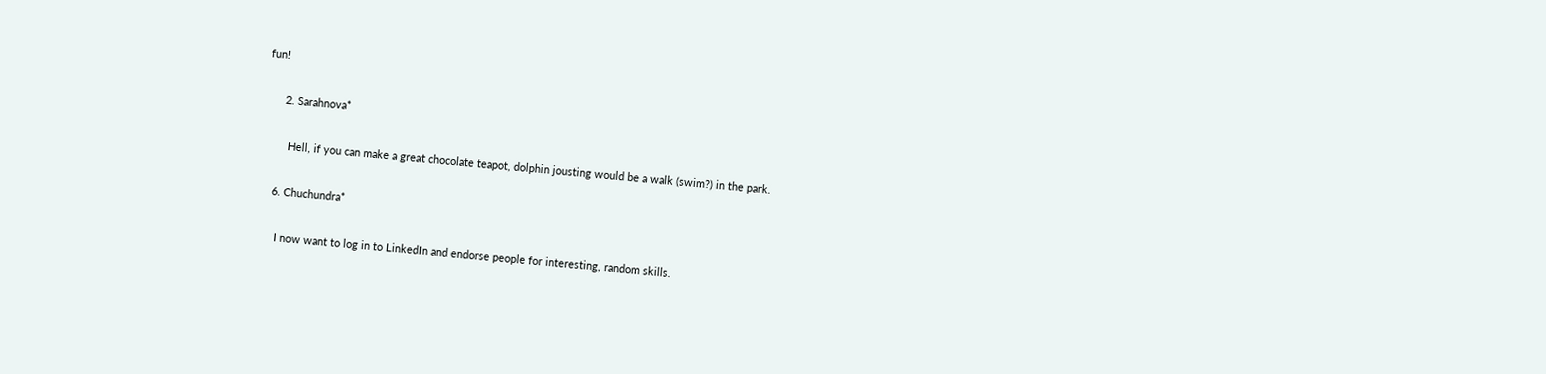fun!

      2. Sarahnova*

        Hell, if you can make a great chocolate teapot, dolphin jousting would be a walk (swim?) in the park.

    6. Chuchundra*

      I now want to log in to LinkedIn and endorse people for interesting, random skills.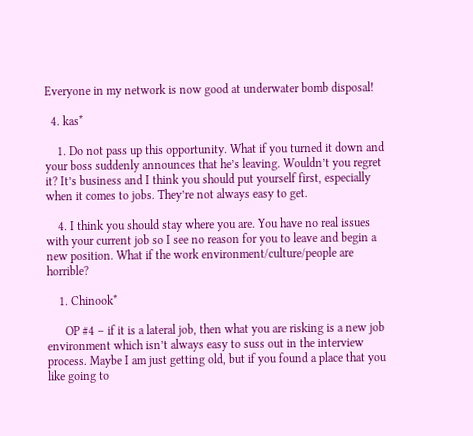Everyone in my network is now good at underwater bomb disposal!

  4. kas*

    1. Do not pass up this opportunity. What if you turned it down and your boss suddenly announces that he’s leaving. Wouldn’t you regret it? It’s business and I think you should put yourself first, especially when it comes to jobs. They’re not always easy to get.

    4. I think you should stay where you are. You have no real issues with your current job so I see no reason for you to leave and begin a new position. What if the work environment/culture/people are horrible?

    1. Chinook*

      OP #4 – if it is a lateral job, then what you are risking is a new job environment which isn’t always easy to suss out in the interview process. Maybe I am just getting old, but if you found a place that you like going to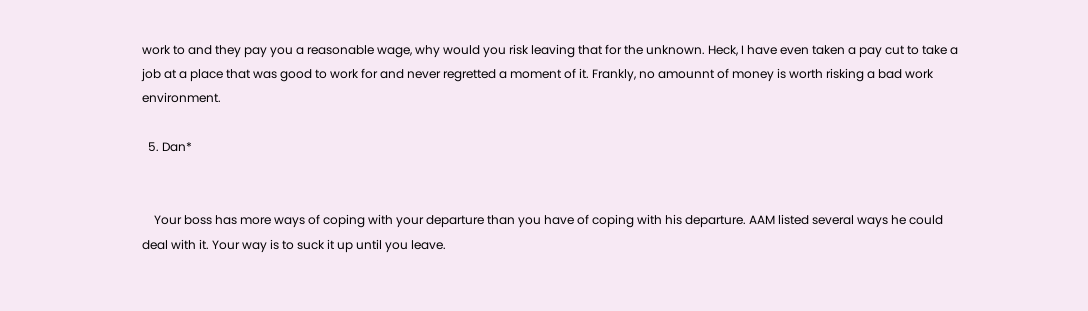work to and they pay you a reasonable wage, why would you risk leaving that for the unknown. Heck, I have even taken a pay cut to take a job at a place that was good to work for and never regretted a moment of it. Frankly, no amounnt of money is worth risking a bad work environment.

  5. Dan*


    Your boss has more ways of coping with your departure than you have of coping with his departure. AAM listed several ways he could deal with it. Your way is to suck it up until you leave.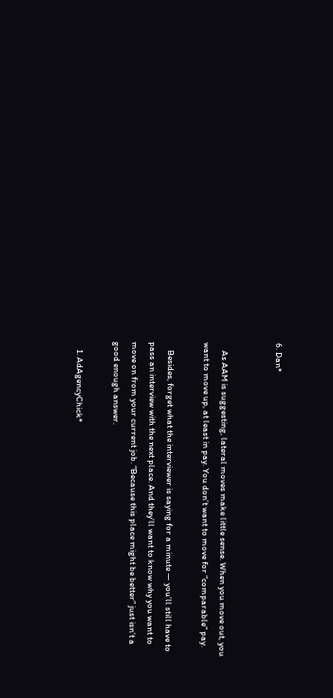6. Dan*


    As AAM is suggesting, lateral moves make little sense. When you move out, you want to move up, at least in pay. You don’t want to move for “comparable” pay.

    Besides, forget what the interviewer is saying for a minute — you’ll still have to pass an interview with the next place. And they’ll want to know why you want to move on from your current job. “Because this place might be better” just isn’t a good enough answer.

    1. AdAgencyChick*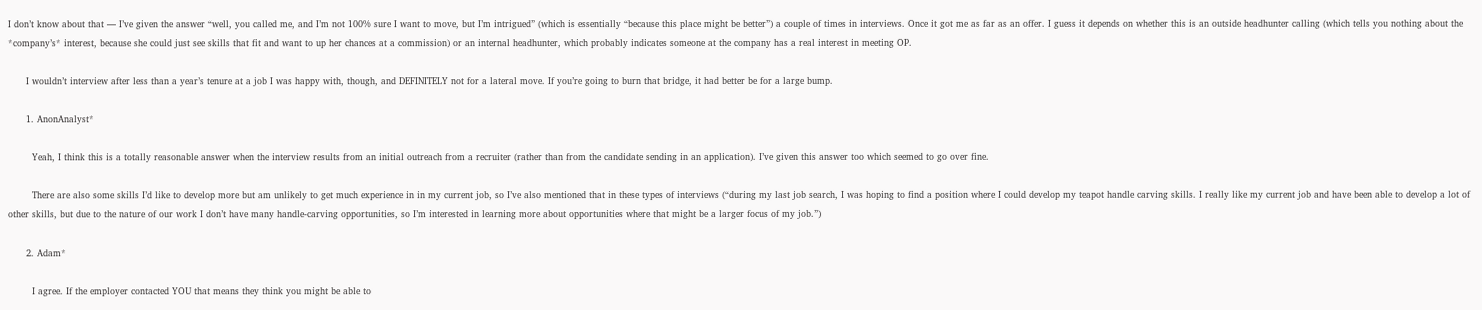I don’t know about that — I’ve given the answer “well, you called me, and I’m not 100% sure I want to move, but I’m intrigued” (which is essentially “because this place might be better”) a couple of times in interviews. Once it got me as far as an offer. I guess it depends on whether this is an outside headhunter calling (which tells you nothing about the *company’s* interest, because she could just see skills that fit and want to up her chances at a commission) or an internal headhunter, which probably indicates someone at the company has a real interest in meeting OP.

      I wouldn’t interview after less than a year’s tenure at a job I was happy with, though, and DEFINITELY not for a lateral move. If you’re going to burn that bridge, it had better be for a large bump.

      1. AnonAnalyst*

        Yeah, I think this is a totally reasonable answer when the interview results from an initial outreach from a recruiter (rather than from the candidate sending in an application). I’ve given this answer too which seemed to go over fine.

        There are also some skills I’d like to develop more but am unlikely to get much experience in in my current job, so I’ve also mentioned that in these types of interviews (“during my last job search, I was hoping to find a position where I could develop my teapot handle carving skills. I really like my current job and have been able to develop a lot of other skills, but due to the nature of our work I don’t have many handle-carving opportunities, so I’m interested in learning more about opportunities where that might be a larger focus of my job.”)

      2. Adam*

        I agree. If the employer contacted YOU that means they think you might be able to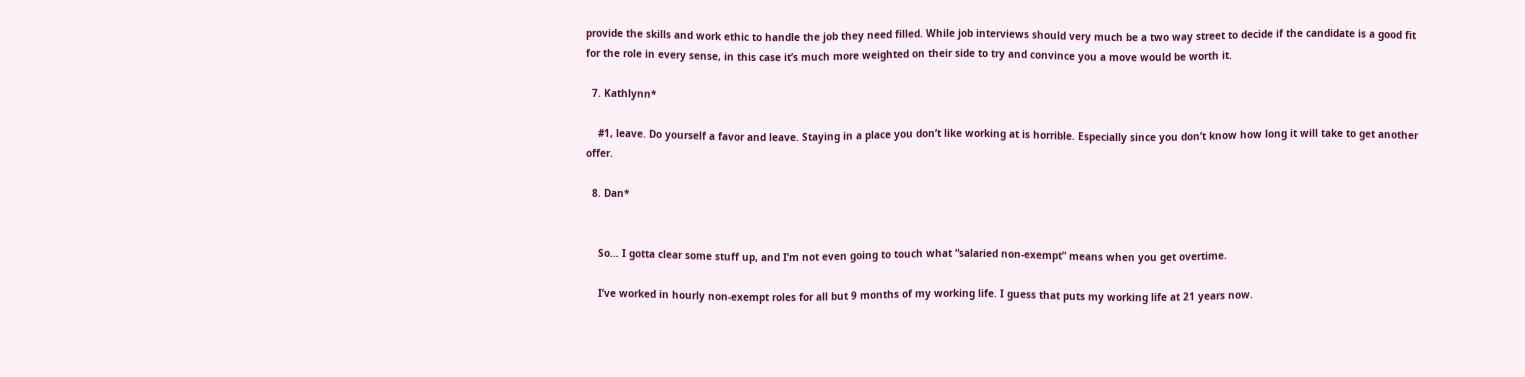provide the skills and work ethic to handle the job they need filled. While job interviews should very much be a two way street to decide if the candidate is a good fit for the role in every sense, in this case it’s much more weighted on their side to try and convince you a move would be worth it.

  7. Kathlynn*

    #1, leave. Do yourself a favor and leave. Staying in a place you don’t like working at is horrible. Especially since you don’t know how long it will take to get another offer.

  8. Dan*


    So… I gotta clear some stuff up, and I’m not even going to touch what “salaried non-exempt” means when you get overtime.

    I’ve worked in hourly non-exempt roles for all but 9 months of my working life. I guess that puts my working life at 21 years now.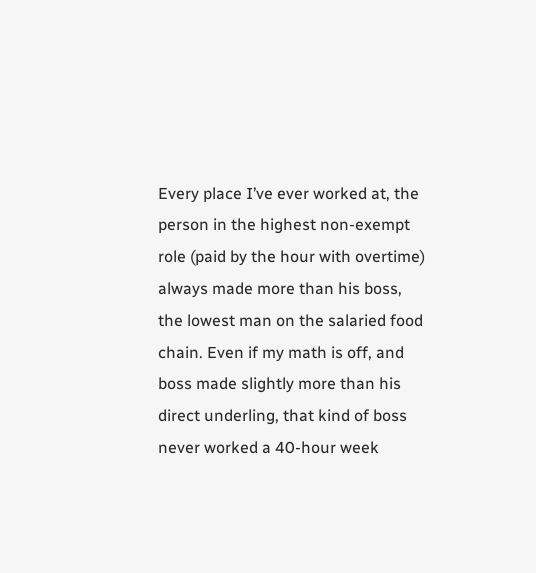Every place I’ve ever worked at, the person in the highest non-exempt role (paid by the hour with overtime) always made more than his boss, the lowest man on the salaried food chain. Even if my math is off, and boss made slightly more than his direct underling, that kind of boss never worked a 40-hour week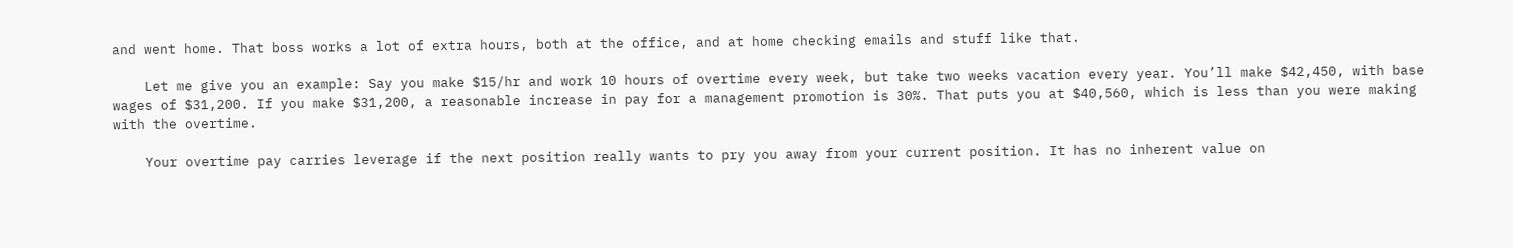and went home. That boss works a lot of extra hours, both at the office, and at home checking emails and stuff like that.

    Let me give you an example: Say you make $15/hr and work 10 hours of overtime every week, but take two weeks vacation every year. You’ll make $42,450, with base wages of $31,200. If you make $31,200, a reasonable increase in pay for a management promotion is 30%. That puts you at $40,560, which is less than you were making with the overtime.

    Your overtime pay carries leverage if the next position really wants to pry you away from your current position. It has no inherent value on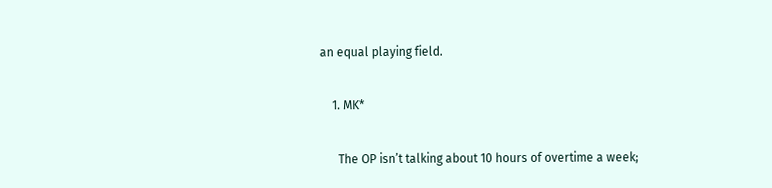an equal playing field.

    1. MK*

      The OP isn’t talking about 10 hours of overtime a week;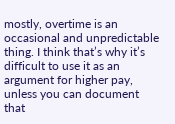mostly, overtime is an occasional and unpredictable thing. I think that’s why it’s difficult to use it as an argument for higher pay, unless you can document that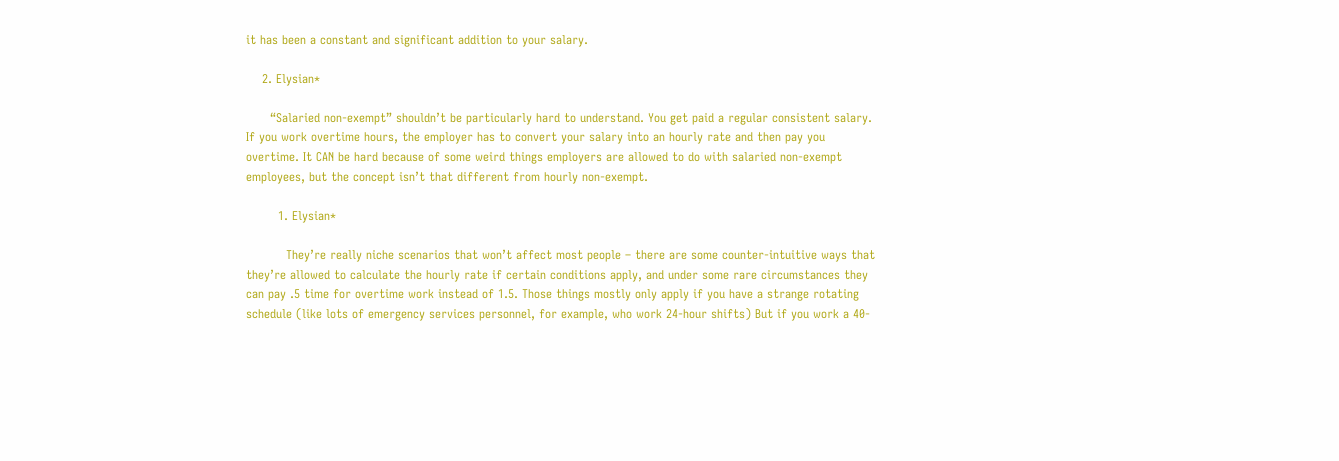it has been a constant and significant addition to your salary.

    2. Elysian*

      “Salaried non-exempt” shouldn’t be particularly hard to understand. You get paid a regular consistent salary. If you work overtime hours, the employer has to convert your salary into an hourly rate and then pay you overtime. It CAN be hard because of some weird things employers are allowed to do with salaried non-exempt employees, but the concept isn’t that different from hourly non-exempt.

        1. Elysian*

          They’re really niche scenarios that won’t affect most people – there are some counter-intuitive ways that they’re allowed to calculate the hourly rate if certain conditions apply, and under some rare circumstances they can pay .5 time for overtime work instead of 1.5. Those things mostly only apply if you have a strange rotating schedule (like lots of emergency services personnel, for example, who work 24-hour shifts) But if you work a 40-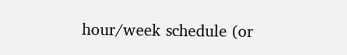hour/week schedule (or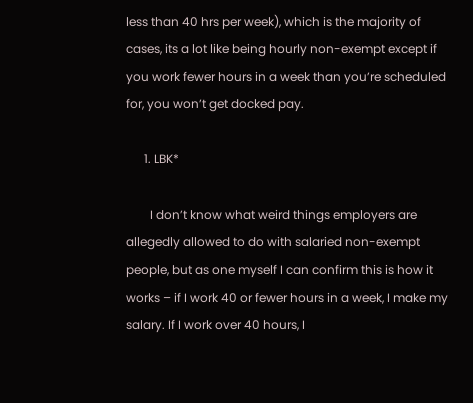less than 40 hrs per week), which is the majority of cases, its a lot like being hourly non-exempt except if you work fewer hours in a week than you’re scheduled for, you won’t get docked pay.

      1. LBK*

        I don’t know what weird things employers are allegedly allowed to do with salaried non-exempt people, but as one myself I can confirm this is how it works – if I work 40 or fewer hours in a week, I make my salary. If I work over 40 hours, I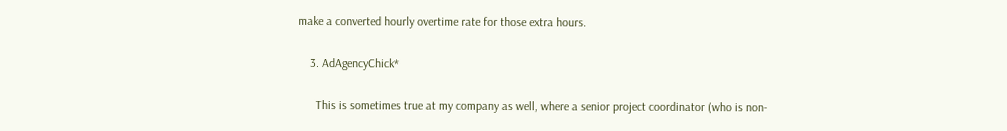make a converted hourly overtime rate for those extra hours.

    3. AdAgencyChick*

      This is sometimes true at my company as well, where a senior project coordinator (who is non-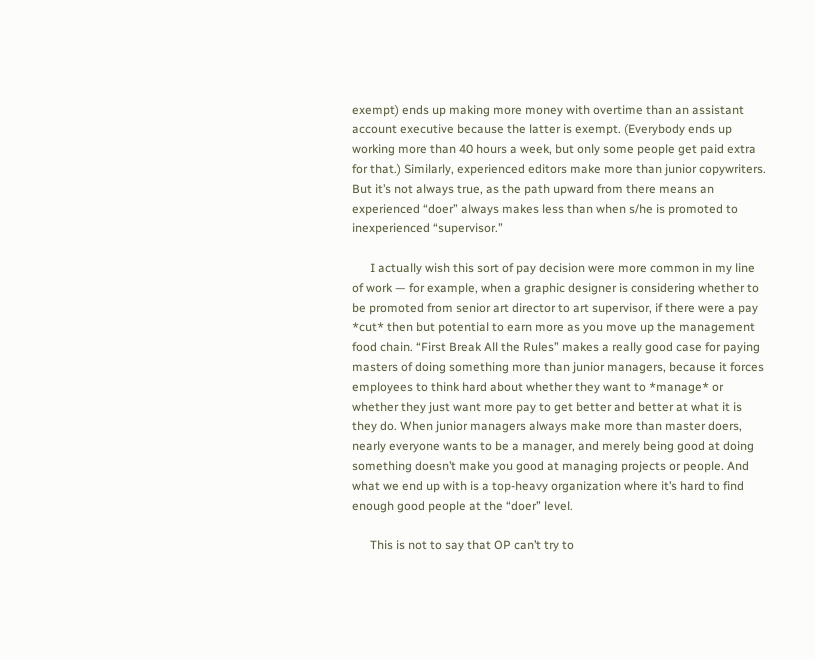exempt) ends up making more money with overtime than an assistant account executive because the latter is exempt. (Everybody ends up working more than 40 hours a week, but only some people get paid extra for that.) Similarly, experienced editors make more than junior copywriters. But it’s not always true, as the path upward from there means an experienced “doer” always makes less than when s/he is promoted to inexperienced “supervisor.”

      I actually wish this sort of pay decision were more common in my line of work — for example, when a graphic designer is considering whether to be promoted from senior art director to art supervisor, if there were a pay *cut* then but potential to earn more as you move up the management food chain. “First Break All the Rules” makes a really good case for paying masters of doing something more than junior managers, because it forces employees to think hard about whether they want to *manage* or whether they just want more pay to get better and better at what it is they do. When junior managers always make more than master doers, nearly everyone wants to be a manager, and merely being good at doing something doesn’t make you good at managing projects or people. And what we end up with is a top-heavy organization where it’s hard to find enough good people at the “doer” level.

      This is not to say that OP can’t try to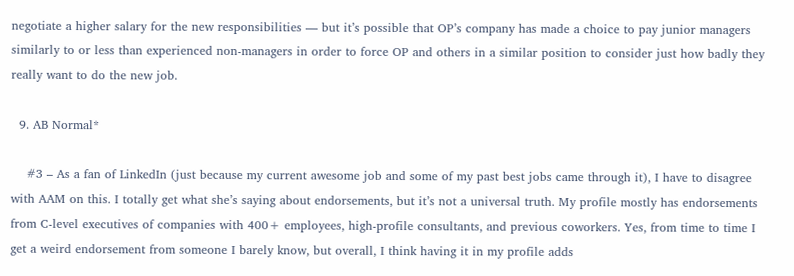negotiate a higher salary for the new responsibilities — but it’s possible that OP’s company has made a choice to pay junior managers similarly to or less than experienced non-managers in order to force OP and others in a similar position to consider just how badly they really want to do the new job.

  9. AB Normal*

    #3 – As a fan of LinkedIn (just because my current awesome job and some of my past best jobs came through it), I have to disagree with AAM on this. I totally get what she’s saying about endorsements, but it’s not a universal truth. My profile mostly has endorsements from C-level executives of companies with 400+ employees, high-profile consultants, and previous coworkers. Yes, from time to time I get a weird endorsement from someone I barely know, but overall, I think having it in my profile adds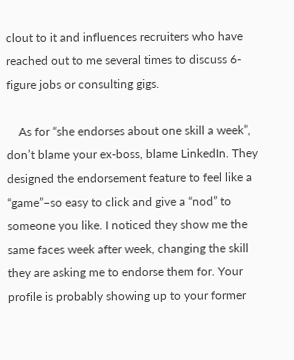clout to it and influences recruiters who have reached out to me several times to discuss 6-figure jobs or consulting gigs.

    As for “she endorses about one skill a week”, don’t blame your ex-boss, blame LinkedIn. They designed the endorsement feature to feel like a “game”–so easy to click and give a “nod” to someone you like. I noticed they show me the same faces week after week, changing the skill they are asking me to endorse them for. Your profile is probably showing up to your former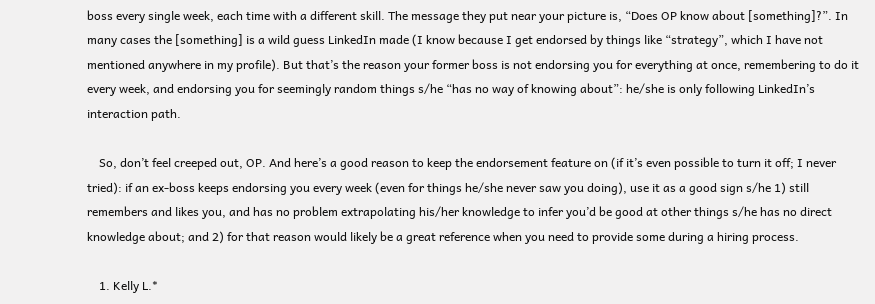boss every single week, each time with a different skill. The message they put near your picture is, “Does OP know about [something]?”. In many cases the [something] is a wild guess LinkedIn made (I know because I get endorsed by things like “strategy”, which I have not mentioned anywhere in my profile). But that’s the reason your former boss is not endorsing you for everything at once, remembering to do it every week, and endorsing you for seemingly random things s/he “has no way of knowing about”: he/she is only following LinkedIn’s interaction path.

    So, don’t feel creeped out, OP. And here’s a good reason to keep the endorsement feature on (if it’s even possible to turn it off; I never tried): if an ex-boss keeps endorsing you every week (even for things he/she never saw you doing), use it as a good sign s/he 1) still remembers and likes you, and has no problem extrapolating his/her knowledge to infer you’d be good at other things s/he has no direct knowledge about; and 2) for that reason would likely be a great reference when you need to provide some during a hiring process.

    1. Kelly L.*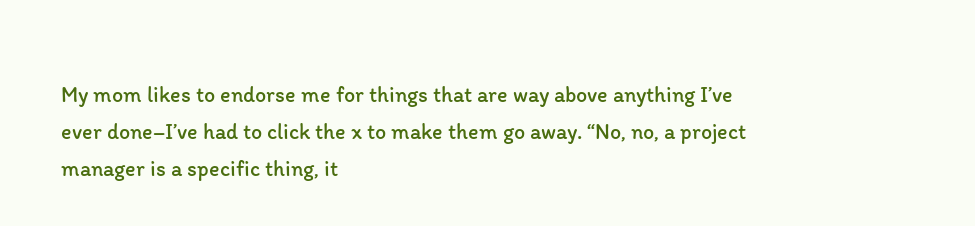My mom likes to endorse me for things that are way above anything I’ve ever done–I’ve had to click the x to make them go away. “No, no, a project manager is a specific thing, it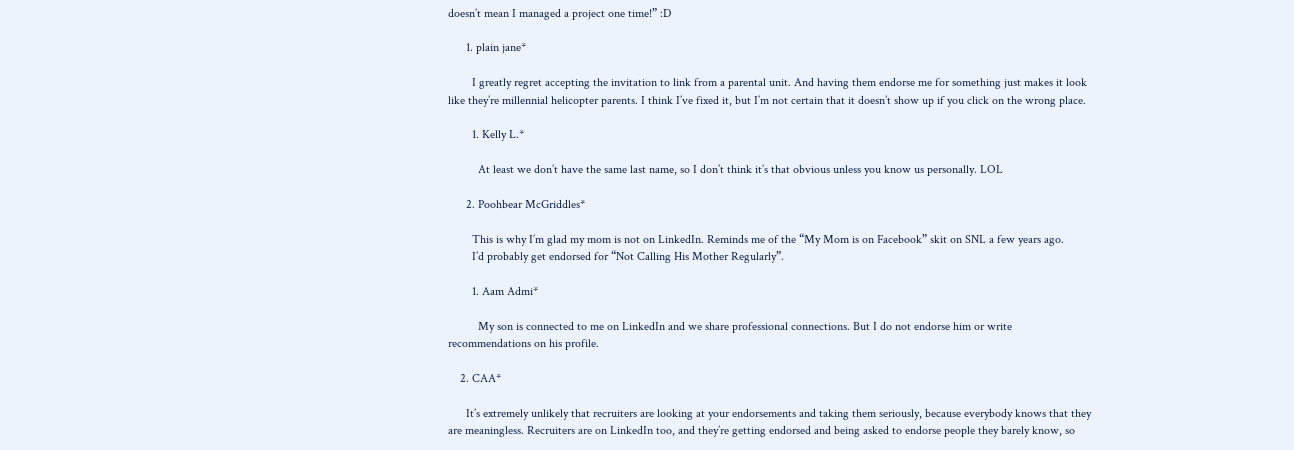doesn’t mean I managed a project one time!” :D

      1. plain jane*

        I greatly regret accepting the invitation to link from a parental unit. And having them endorse me for something just makes it look like they’re millennial helicopter parents. I think I’ve fixed it, but I’m not certain that it doesn’t show up if you click on the wrong place.

        1. Kelly L.*

          At least we don’t have the same last name, so I don’t think it’s that obvious unless you know us personally. LOL

      2. Poohbear McGriddles*

        This is why I’m glad my mom is not on LinkedIn. Reminds me of the “My Mom is on Facebook” skit on SNL a few years ago.
        I’d probably get endorsed for “Not Calling His Mother Regularly”.

        1. Aam Admi*

          My son is connected to me on LinkedIn and we share professional connections. But I do not endorse him or write recommendations on his profile.

    2. CAA*

      It’s extremely unlikely that recruiters are looking at your endorsements and taking them seriously, because everybody knows that they are meaningless. Recruiters are on LinkedIn too, and they’re getting endorsed and being asked to endorse people they barely know, so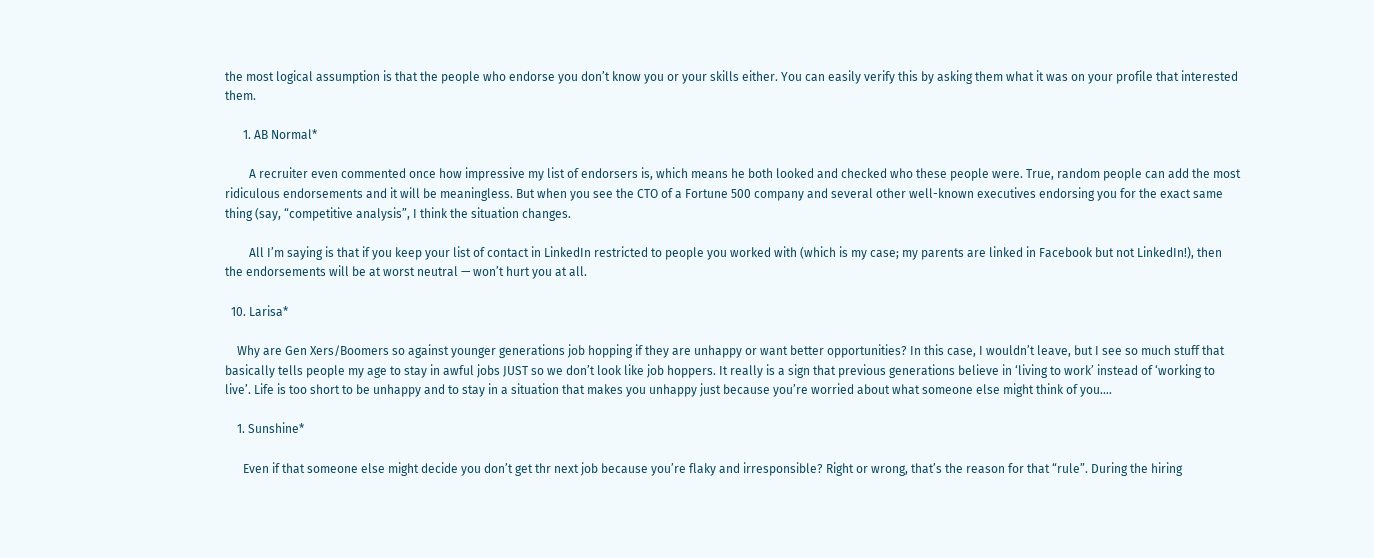the most logical assumption is that the people who endorse you don’t know you or your skills either. You can easily verify this by asking them what it was on your profile that interested them.

      1. AB Normal*

        A recruiter even commented once how impressive my list of endorsers is, which means he both looked and checked who these people were. True, random people can add the most ridiculous endorsements and it will be meaningless. But when you see the CTO of a Fortune 500 company and several other well-known executives endorsing you for the exact same thing (say, “competitive analysis”, I think the situation changes.

        All I’m saying is that if you keep your list of contact in LinkedIn restricted to people you worked with (which is my case; my parents are linked in Facebook but not LinkedIn!), then the endorsements will be at worst neutral — won’t hurt you at all.

  10. Larisa*

    Why are Gen Xers/Boomers so against younger generations job hopping if they are unhappy or want better opportunities? In this case, I wouldn’t leave, but I see so much stuff that basically tells people my age to stay in awful jobs JUST so we don’t look like job hoppers. It really is a sign that previous generations believe in ‘living to work’ instead of ‘working to live’. Life is too short to be unhappy and to stay in a situation that makes you unhappy just because you’re worried about what someone else might think of you….

    1. Sunshine*

      Even if that someone else might decide you don’t get thr next job because you’re flaky and irresponsible? Right or wrong, that’s the reason for that “rule”. During the hiring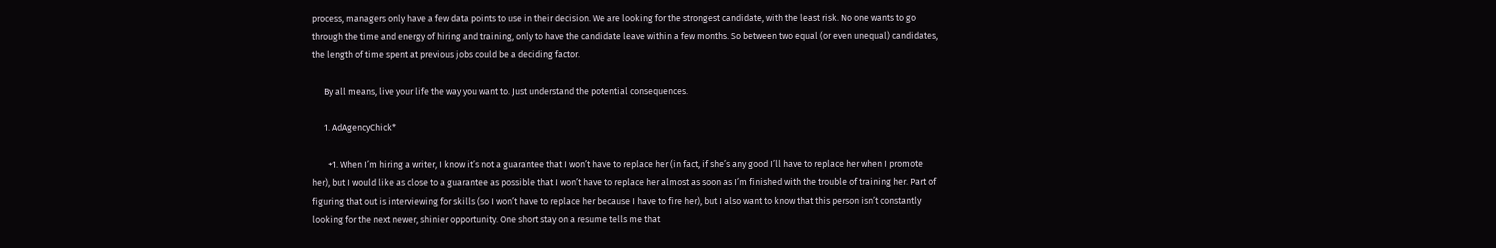process, managers only have a few data points to use in their decision. We are looking for the strongest candidate, with the least risk. No one wants to go through the time and energy of hiring and training, only to have the candidate leave within a few months. So between two equal (or even unequal) candidates, the length of time spent at previous jobs could be a deciding factor.

      By all means, live your life the way you want to. Just understand the potential consequences.

      1. AdAgencyChick*

        +1. When I’m hiring a writer, I know it’s not a guarantee that I won’t have to replace her (in fact, if she’s any good I’ll have to replace her when I promote her), but I would like as close to a guarantee as possible that I won’t have to replace her almost as soon as I’m finished with the trouble of training her. Part of figuring that out is interviewing for skills (so I won’t have to replace her because I have to fire her), but I also want to know that this person isn’t constantly looking for the next newer, shinier opportunity. One short stay on a resume tells me that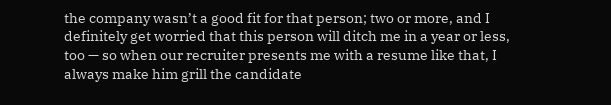the company wasn’t a good fit for that person; two or more, and I definitely get worried that this person will ditch me in a year or less, too — so when our recruiter presents me with a resume like that, I always make him grill the candidate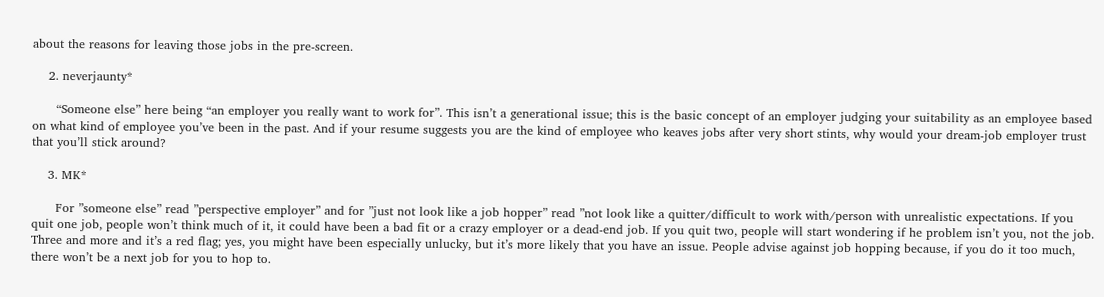about the reasons for leaving those jobs in the pre-screen.

    2. neverjaunty*

      “Someone else” here being “an employer you really want to work for”. This isn’t a generational issue; this is the basic concept of an employer judging your suitability as an employee based on what kind of employee you’ve been in the past. And if your resume suggests you are the kind of employee who keaves jobs after very short stints, why would your dream-job employer trust that you’ll stick around?

    3. MK*

      For ”someone else” read ”perspective employer” and for ”just not look like a job hopper” read ”not look like a quitter/difficult to work with/person with unrealistic expectations. If you quit one job, people won’t think much of it, it could have been a bad fit or a crazy employer or a dead-end job. If you quit two, people will start wondering if he problem isn’t you, not the job. Three and more and it’s a red flag; yes, you might have been especially unlucky, but it’s more likely that you have an issue. People advise against job hopping because, if you do it too much, there won’t be a next job for you to hop to.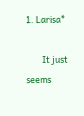1. Larisa*

        It just seems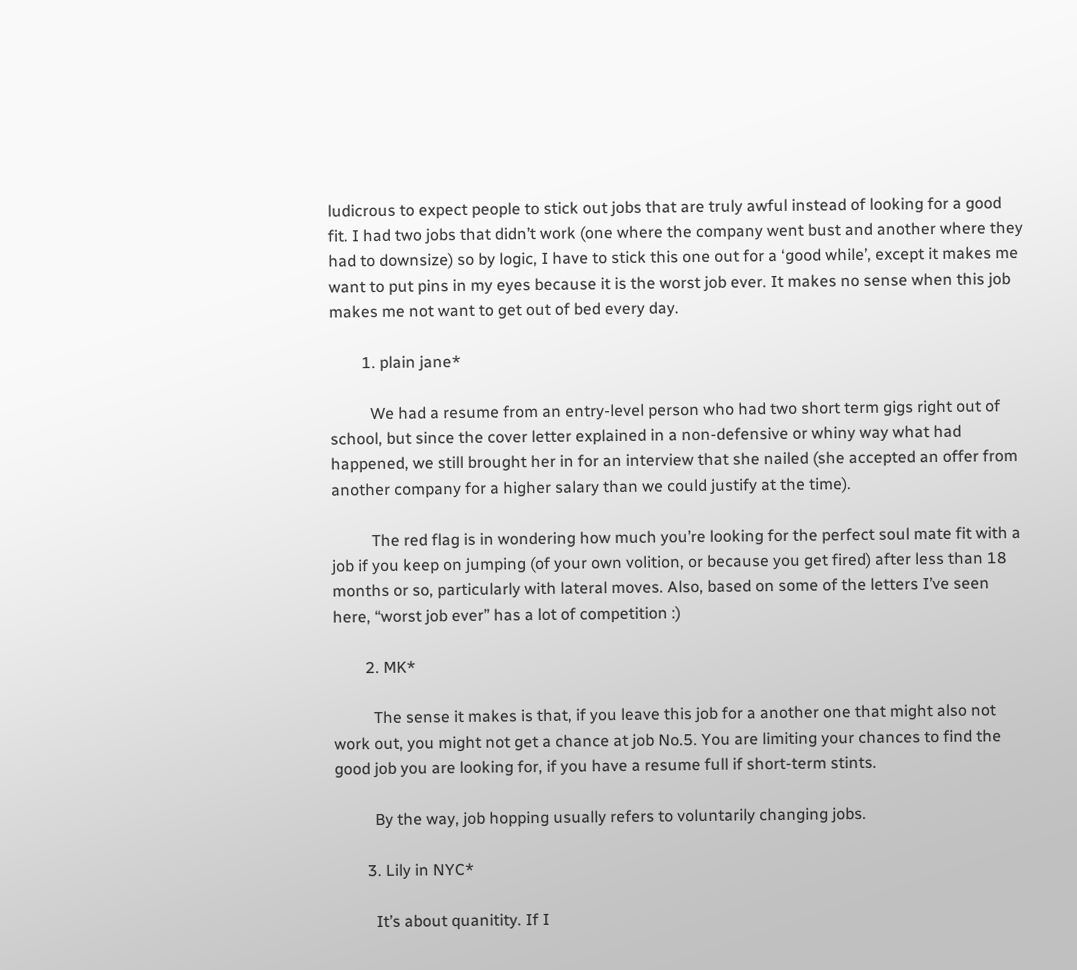ludicrous to expect people to stick out jobs that are truly awful instead of looking for a good fit. I had two jobs that didn’t work (one where the company went bust and another where they had to downsize) so by logic, I have to stick this one out for a ‘good while’, except it makes me want to put pins in my eyes because it is the worst job ever. It makes no sense when this job makes me not want to get out of bed every day.

        1. plain jane*

          We had a resume from an entry-level person who had two short term gigs right out of school, but since the cover letter explained in a non-defensive or whiny way what had happened, we still brought her in for an interview that she nailed (she accepted an offer from another company for a higher salary than we could justify at the time).

          The red flag is in wondering how much you’re looking for the perfect soul mate fit with a job if you keep on jumping (of your own volition, or because you get fired) after less than 18 months or so, particularly with lateral moves. Also, based on some of the letters I’ve seen here, “worst job ever” has a lot of competition :)

        2. MK*

          The sense it makes is that, if you leave this job for a another one that might also not work out, you might not get a chance at job No.5. You are limiting your chances to find the good job you are looking for, if you have a resume full if short-term stints.

          By the way, job hopping usually refers to voluntarily changing jobs.

        3. Lily in NYC*

          It’s about quanitity. If I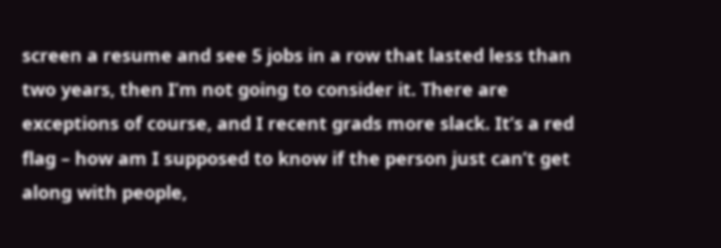screen a resume and see 5 jobs in a row that lasted less than two years, then I’m not going to consider it. There are exceptions of course, and I recent grads more slack. It’s a red flag – how am I supposed to know if the person just can’t get along with people,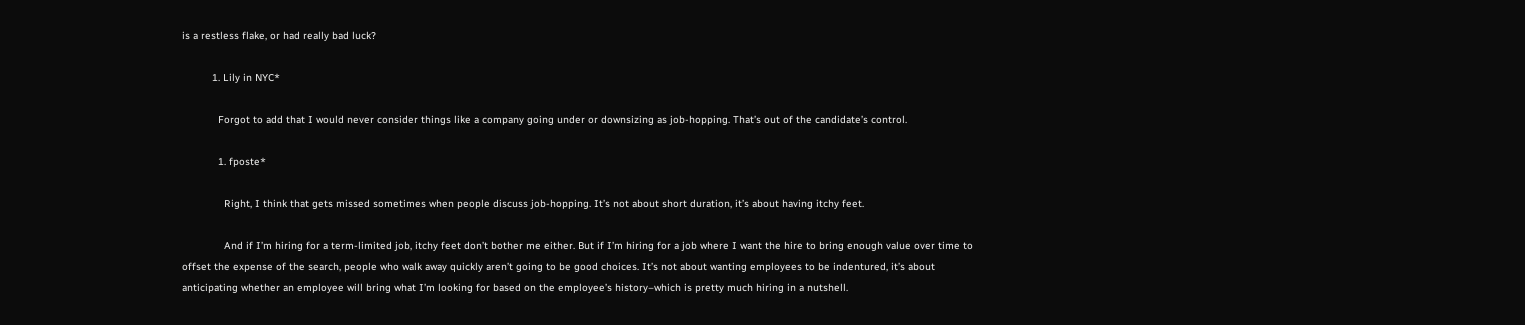is a restless flake, or had really bad luck?

          1. Lily in NYC*

            Forgot to add that I would never consider things like a company going under or downsizing as job-hopping. That’s out of the candidate’s control.

            1. fposte*

              Right, I think that gets missed sometimes when people discuss job-hopping. It’s not about short duration, it’s about having itchy feet.

              And if I’m hiring for a term-limited job, itchy feet don’t bother me either. But if I’m hiring for a job where I want the hire to bring enough value over time to offset the expense of the search, people who walk away quickly aren’t going to be good choices. It’s not about wanting employees to be indentured, it’s about anticipating whether an employee will bring what I’m looking for based on the employee’s history–which is pretty much hiring in a nutshell.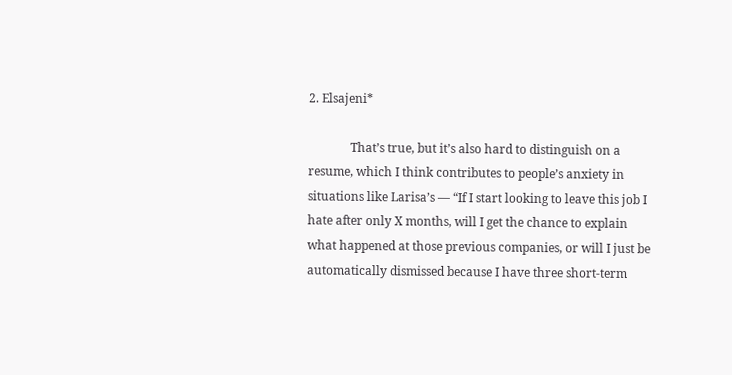2. Elsajeni*

              That’s true, but it’s also hard to distinguish on a resume, which I think contributes to people’s anxiety in situations like Larisa’s — “If I start looking to leave this job I hate after only X months, will I get the chance to explain what happened at those previous companies, or will I just be automatically dismissed because I have three short-term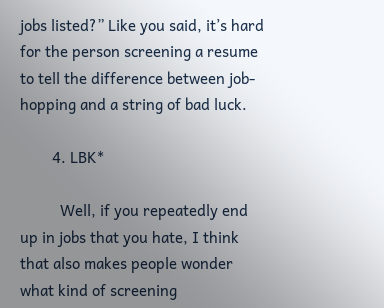jobs listed?” Like you said, it’s hard for the person screening a resume to tell the difference between job-hopping and a string of bad luck.

        4. LBK*

          Well, if you repeatedly end up in jobs that you hate, I think that also makes people wonder what kind of screening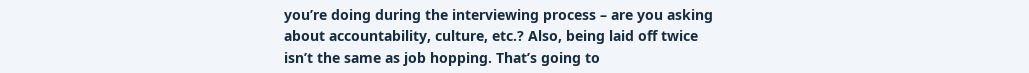you’re doing during the interviewing process – are you asking about accountability, culture, etc.? Also, being laid off twice isn’t the same as job hopping. That’s going to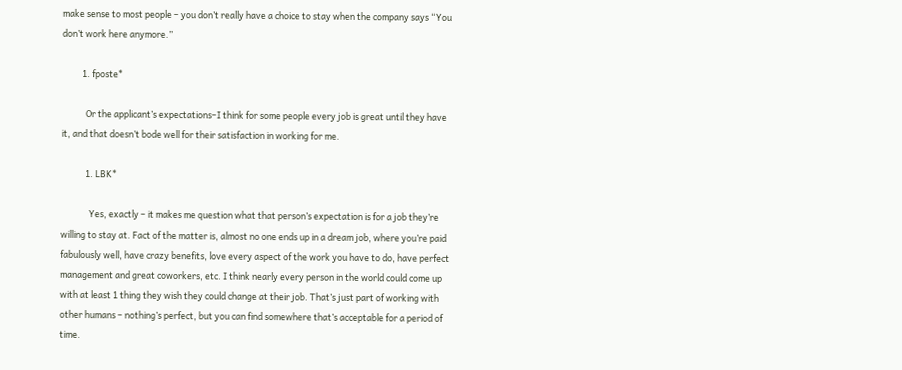make sense to most people – you don’t really have a choice to stay when the company says “You don’t work here anymore.”

          1. fposte*

            Or the applicant’s expectations–I think for some people every job is great until they have it, and that doesn’t bode well for their satisfaction in working for me.

            1. LBK*

              Yes, exactly – it makes me question what that person’s expectation is for a job they’re willing to stay at. Fact of the matter is, almost no one ends up in a dream job, where you’re paid fabulously well, have crazy benefits, love every aspect of the work you have to do, have perfect management and great coworkers, etc. I think nearly every person in the world could come up with at least 1 thing they wish they could change at their job. That’s just part of working with other humans – nothing’s perfect, but you can find somewhere that’s acceptable for a period of time.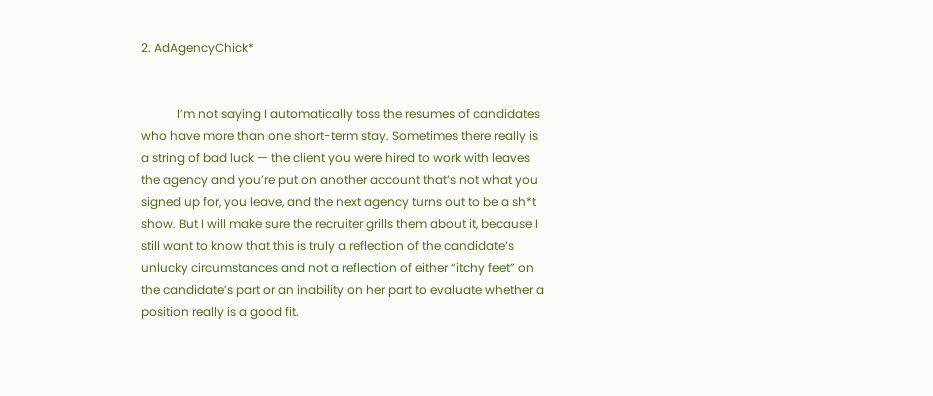2. AdAgencyChick*


            I’m not saying I automatically toss the resumes of candidates who have more than one short-term stay. Sometimes there really is a string of bad luck — the client you were hired to work with leaves the agency and you’re put on another account that’s not what you signed up for, you leave, and the next agency turns out to be a sh*t show. But I will make sure the recruiter grills them about it, because I still want to know that this is truly a reflection of the candidate’s unlucky circumstances and not a reflection of either “itchy feet” on the candidate’s part or an inability on her part to evaluate whether a position really is a good fit.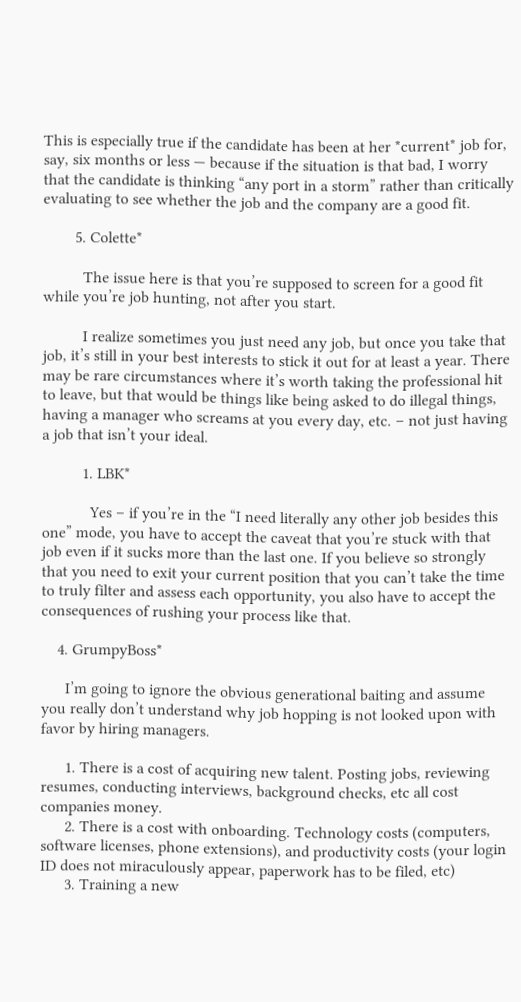This is especially true if the candidate has been at her *current* job for, say, six months or less — because if the situation is that bad, I worry that the candidate is thinking “any port in a storm” rather than critically evaluating to see whether the job and the company are a good fit.

        5. Colette*

          The issue here is that you’re supposed to screen for a good fit while you’re job hunting, not after you start.

          I realize sometimes you just need any job, but once you take that job, it’s still in your best interests to stick it out for at least a year. There may be rare circumstances where it’s worth taking the professional hit to leave, but that would be things like being asked to do illegal things, having a manager who screams at you every day, etc. – not just having a job that isn’t your ideal.

          1. LBK*

            Yes – if you’re in the “I need literally any other job besides this one” mode, you have to accept the caveat that you’re stuck with that job even if it sucks more than the last one. If you believe so strongly that you need to exit your current position that you can’t take the time to truly filter and assess each opportunity, you also have to accept the consequences of rushing your process like that.

    4. GrumpyBoss*

      I’m going to ignore the obvious generational baiting and assume you really don’t understand why job hopping is not looked upon with favor by hiring managers.

      1. There is a cost of acquiring new talent. Posting jobs, reviewing resumes, conducting interviews, background checks, etc all cost companies money.
      2. There is a cost with onboarding. Technology costs (computers, software licenses, phone extensions), and productivity costs (your login ID does not miraculously appear, paperwork has to be filed, etc)
      3. Training a new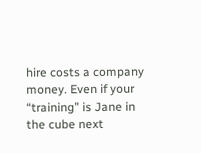hire costs a company money. Even if your “training” is Jane in the cube next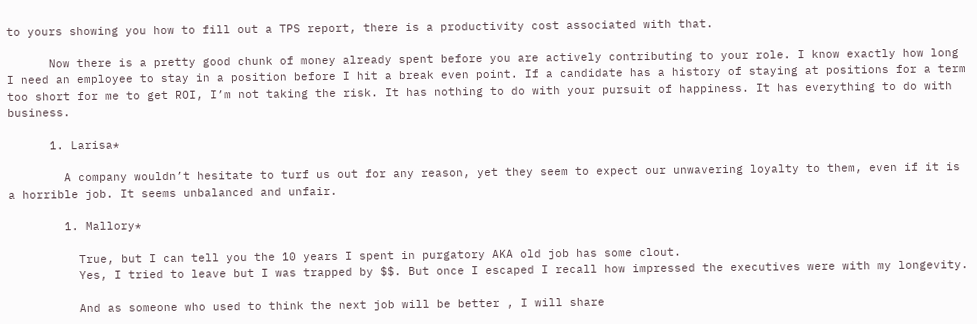to yours showing you how to fill out a TPS report, there is a productivity cost associated with that.

      Now there is a pretty good chunk of money already spent before you are actively contributing to your role. I know exactly how long I need an employee to stay in a position before I hit a break even point. If a candidate has a history of staying at positions for a term too short for me to get ROI, I’m not taking the risk. It has nothing to do with your pursuit of happiness. It has everything to do with business.

      1. Larisa*

        A company wouldn’t hesitate to turf us out for any reason, yet they seem to expect our unwavering loyalty to them, even if it is a horrible job. It seems unbalanced and unfair.

        1. Mallory*

          True, but I can tell you the 10 years I spent in purgatory AKA old job has some clout.
          Yes, I tried to leave but I was trapped by $$. But once I escaped I recall how impressed the executives were with my longevity.

          And as someone who used to think the next job will be better , I will share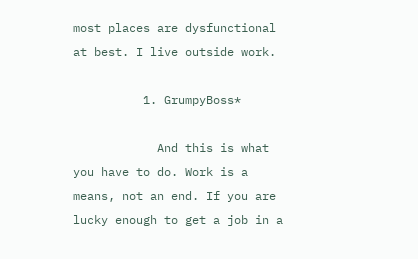most places are dysfunctional at best. I live outside work.

          1. GrumpyBoss*

            And this is what you have to do. Work is a means, not an end. If you are lucky enough to get a job in a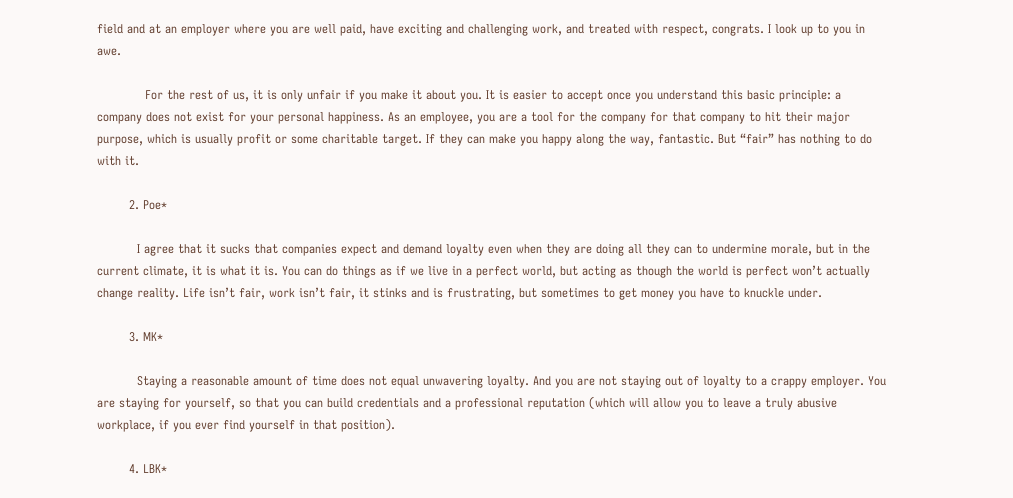field and at an employer where you are well paid, have exciting and challenging work, and treated with respect, congrats. I look up to you in awe.

            For the rest of us, it is only unfair if you make it about you. It is easier to accept once you understand this basic principle: a company does not exist for your personal happiness. As an employee, you are a tool for the company for that company to hit their major purpose, which is usually profit or some charitable target. If they can make you happy along the way, fantastic. But “fair” has nothing to do with it.

        2. Poe*

          I agree that it sucks that companies expect and demand loyalty even when they are doing all they can to undermine morale, but in the current climate, it is what it is. You can do things as if we live in a perfect world, but acting as though the world is perfect won’t actually change reality. Life isn’t fair, work isn’t fair, it stinks and is frustrating, but sometimes to get money you have to knuckle under.

        3. MK*

          Staying a reasonable amount of time does not equal unwavering loyalty. And you are not staying out of loyalty to a crappy employer. You are staying for yourself, so that you can build credentials and a professional reputation (which will allow you to leave a truly abusive workplace, if you ever find yourself in that position).

        4. LBK*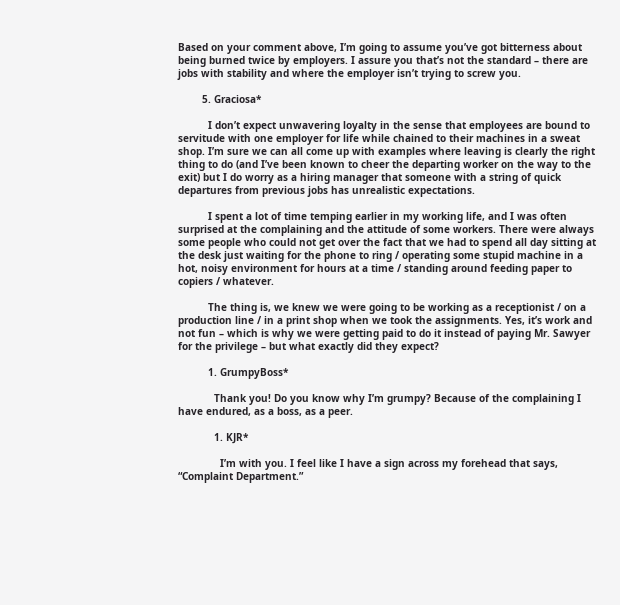Based on your comment above, I’m going to assume you’ve got bitterness about being burned twice by employers. I assure you that’s not the standard – there are jobs with stability and where the employer isn’t trying to screw you.

        5. Graciosa*

          I don’t expect unwavering loyalty in the sense that employees are bound to servitude with one employer for life while chained to their machines in a sweat shop. I’m sure we can all come up with examples where leaving is clearly the right thing to do (and I’ve been known to cheer the departing worker on the way to the exit) but I do worry as a hiring manager that someone with a string of quick departures from previous jobs has unrealistic expectations.

          I spent a lot of time temping earlier in my working life, and I was often surprised at the complaining and the attitude of some workers. There were always some people who could not get over the fact that we had to spend all day sitting at the desk just waiting for the phone to ring / operating some stupid machine in a hot, noisy environment for hours at a time / standing around feeding paper to copiers / whatever.

          The thing is, we knew we were going to be working as a receptionist / on a production line / in a print shop when we took the assignments. Yes, it’s work and not fun – which is why we were getting paid to do it instead of paying Mr. Sawyer for the privilege – but what exactly did they expect?

          1. GrumpyBoss*

            Thank you! Do you know why I’m grumpy? Because of the complaining I have endured, as a boss, as a peer.

            1. KJR*

              I’m with you. I feel like I have a sign across my forehead that says, “Complaint Department.”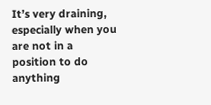It’s very draining, especially when you are not in a position to do anything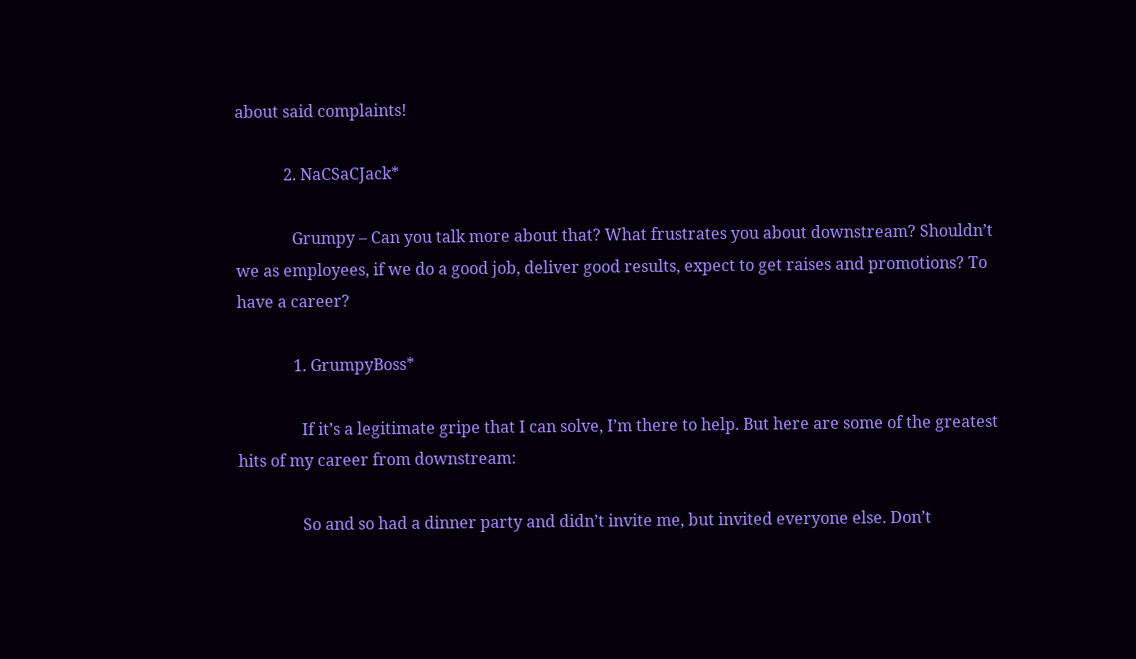about said complaints!

            2. NaCSaCJack*

              Grumpy – Can you talk more about that? What frustrates you about downstream? Shouldn’t we as employees, if we do a good job, deliver good results, expect to get raises and promotions? To have a career?

              1. GrumpyBoss*

                If it’s a legitimate gripe that I can solve, I’m there to help. But here are some of the greatest hits of my career from downstream:

                So and so had a dinner party and didn’t invite me, but invited everyone else. Don’t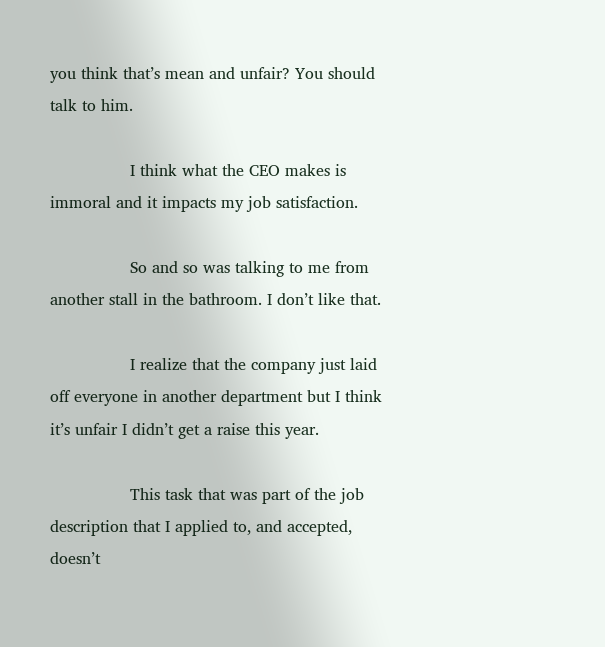you think that’s mean and unfair? You should talk to him.

                I think what the CEO makes is immoral and it impacts my job satisfaction.

                So and so was talking to me from another stall in the bathroom. I don’t like that.

                I realize that the company just laid off everyone in another department but I think it’s unfair I didn’t get a raise this year.

                This task that was part of the job description that I applied to, and accepted, doesn’t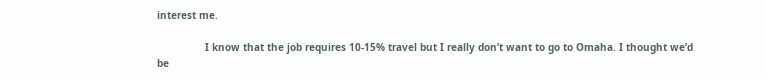interest me.

                I know that the job requires 10-15% travel but I really don’t want to go to Omaha. I thought we’d be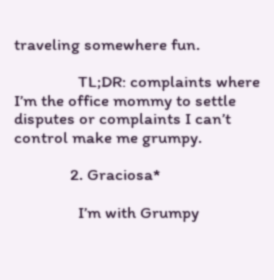traveling somewhere fun.

                TL;DR: complaints where I’m the office mommy to settle disputes or complaints I can’t control make me grumpy.

              2. Graciosa*

                I’m with Grumpy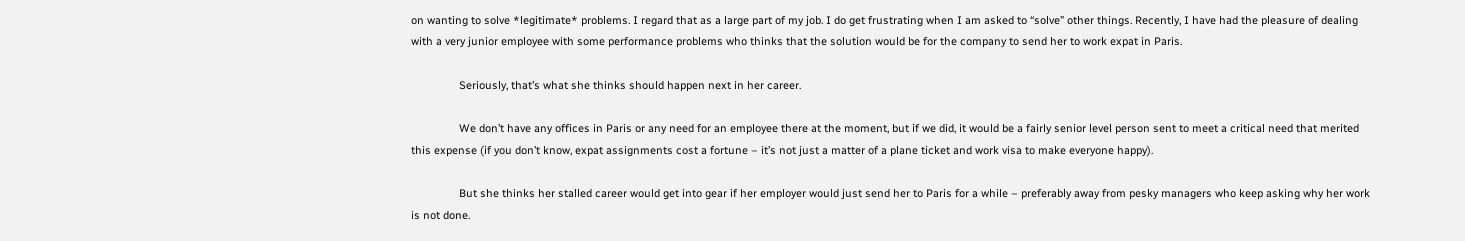on wanting to solve *legitimate* problems. I regard that as a large part of my job. I do get frustrating when I am asked to “solve” other things. Recently, I have had the pleasure of dealing with a very junior employee with some performance problems who thinks that the solution would be for the company to send her to work expat in Paris.

                Seriously, that’s what she thinks should happen next in her career.

                We don’t have any offices in Paris or any need for an employee there at the moment, but if we did, it would be a fairly senior level person sent to meet a critical need that merited this expense (if you don’t know, expat assignments cost a fortune – it’s not just a matter of a plane ticket and work visa to make everyone happy).

                But she thinks her stalled career would get into gear if her employer would just send her to Paris for a while – preferably away from pesky managers who keep asking why her work is not done.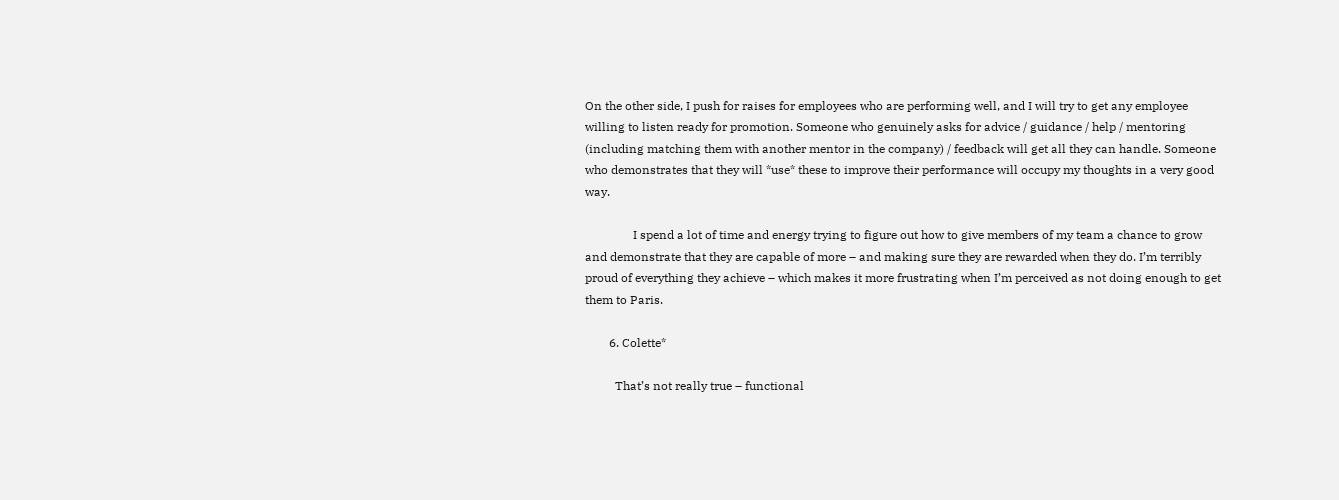On the other side, I push for raises for employees who are performing well, and I will try to get any employee willing to listen ready for promotion. Someone who genuinely asks for advice / guidance / help / mentoring (including matching them with another mentor in the company) / feedback will get all they can handle. Someone who demonstrates that they will *use* these to improve their performance will occupy my thoughts in a very good way.

                I spend a lot of time and energy trying to figure out how to give members of my team a chance to grow and demonstrate that they are capable of more – and making sure they are rewarded when they do. I’m terribly proud of everything they achieve – which makes it more frustrating when I’m perceived as not doing enough to get them to Paris.

        6. Colette*

          That’s not really true – functional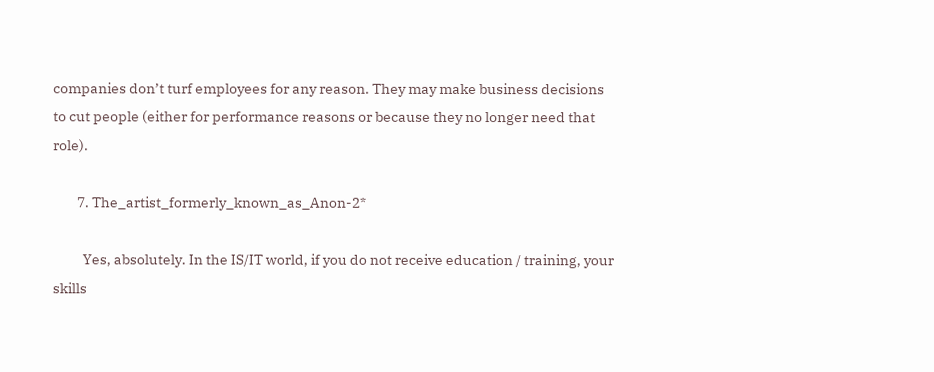companies don’t turf employees for any reason. They may make business decisions to cut people (either for performance reasons or because they no longer need that role).

        7. The_artist_formerly_known_as_Anon-2*

          Yes, absolutely. In the IS/IT world, if you do not receive education / training, your skills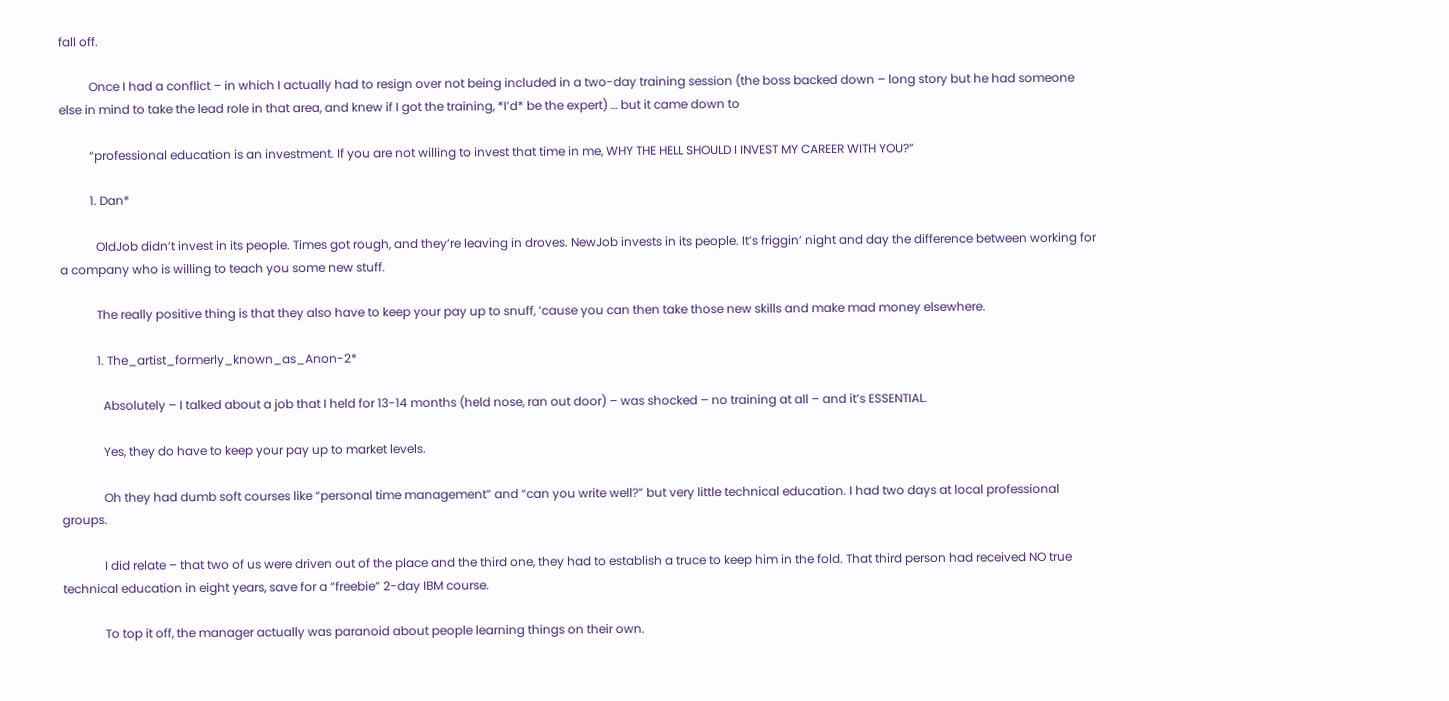fall off.

          Once I had a conflict – in which I actually had to resign over not being included in a two-day training session (the boss backed down – long story but he had someone else in mind to take the lead role in that area, and knew if I got the training, *I’d* be the expert) … but it came down to

          “professional education is an investment. If you are not willing to invest that time in me, WHY THE HELL SHOULD I INVEST MY CAREER WITH YOU?”

          1. Dan*

            OldJob didn’t invest in its people. Times got rough, and they’re leaving in droves. NewJob invests in its people. It’s friggin’ night and day the difference between working for a company who is willing to teach you some new stuff.

            The really positive thing is that they also have to keep your pay up to snuff, ’cause you can then take those new skills and make mad money elsewhere.

            1. The_artist_formerly_known_as_Anon-2*

              Absolutely – I talked about a job that I held for 13-14 months (held nose, ran out door) – was shocked – no training at all – and it’s ESSENTIAL.

              Yes, they do have to keep your pay up to market levels.

              Oh they had dumb soft courses like “personal time management” and “can you write well?” but very little technical education. I had two days at local professional groups.

              I did relate – that two of us were driven out of the place and the third one, they had to establish a truce to keep him in the fold. That third person had received NO true technical education in eight years, save for a “freebie” 2-day IBM course.

              To top it off, the manager actually was paranoid about people learning things on their own.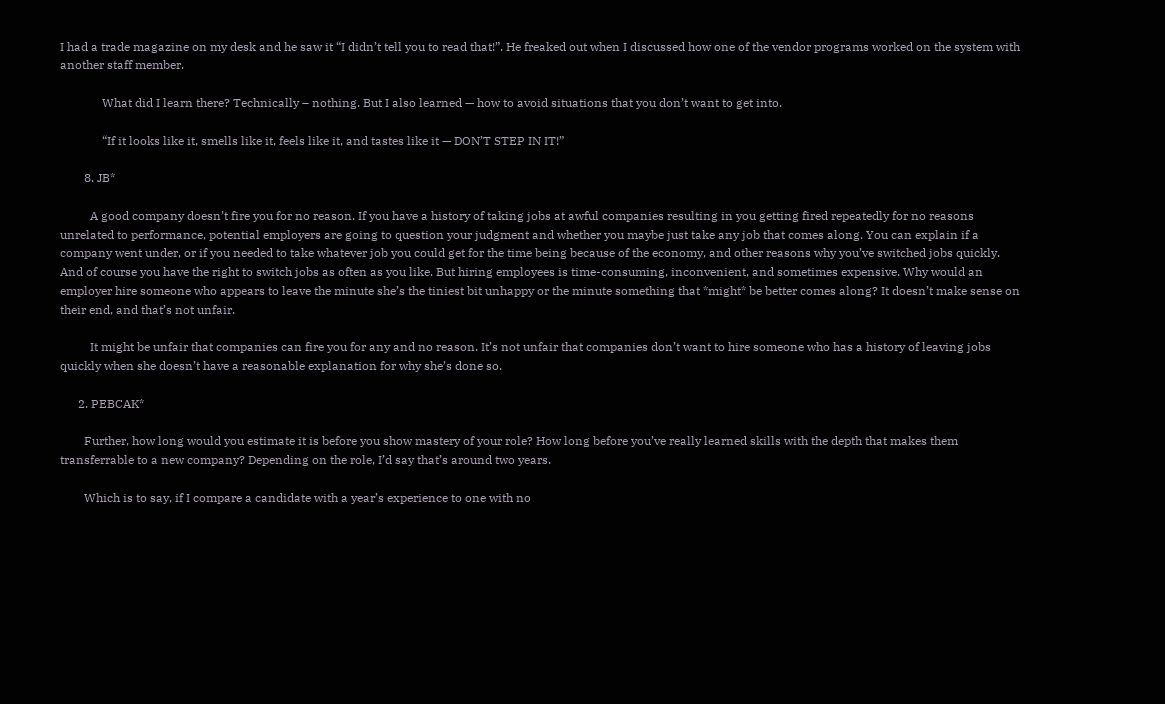I had a trade magazine on my desk and he saw it “I didn’t tell you to read that!”. He freaked out when I discussed how one of the vendor programs worked on the system with another staff member.

              What did I learn there? Technically – nothing. But I also learned — how to avoid situations that you don’t want to get into.

              “If it looks like it, smells like it, feels like it, and tastes like it — DON’T STEP IN IT!”

        8. JB*

          A good company doesn’t fire you for no reason. If you have a history of taking jobs at awful companies resulting in you getting fired repeatedly for no reasons unrelated to performance, potential employers are going to question your judgment and whether you maybe just take any job that comes along. You can explain if a company went under, or if you needed to take whatever job you could get for the time being because of the economy, and other reasons why you’ve switched jobs quickly. And of course you have the right to switch jobs as often as you like. But hiring employees is time-consuming, inconvenient, and sometimes expensive. Why would an employer hire someone who appears to leave the minute she’s the tiniest bit unhappy or the minute something that *might* be better comes along? It doesn’t make sense on their end, and that’s not unfair.

          It might be unfair that companies can fire you for any and no reason. It’s not unfair that companies don’t want to hire someone who has a history of leaving jobs quickly when she doesn’t have a reasonable explanation for why she’s done so.

      2. PEBCAK*

        Further, how long would you estimate it is before you show mastery of your role? How long before you’ve really learned skills with the depth that makes them transferrable to a new company? Depending on the role, I’d say that’s around two years.

        Which is to say, if I compare a candidate with a year’s experience to one with no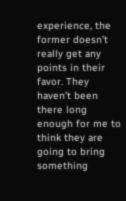experience, the former doesn’t really get any points in their favor. They haven’t been there long enough for me to think they are going to bring something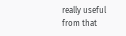really useful from that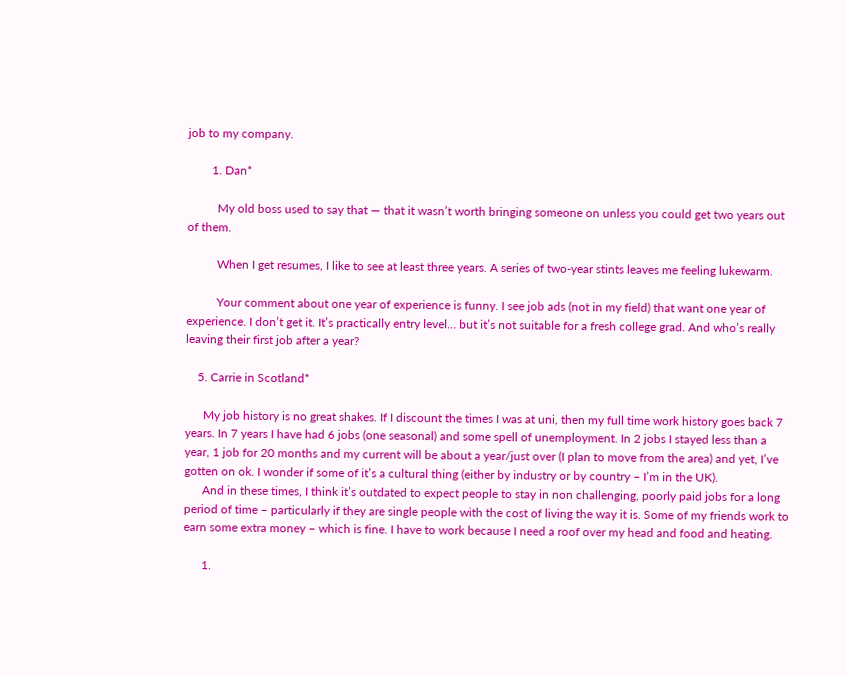job to my company.

        1. Dan*

          My old boss used to say that — that it wasn’t worth bringing someone on unless you could get two years out of them.

          When I get resumes, I like to see at least three years. A series of two-year stints leaves me feeling lukewarm.

          Your comment about one year of experience is funny. I see job ads (not in my field) that want one year of experience. I don’t get it. It’s practically entry level… but it’s not suitable for a fresh college grad. And who’s really leaving their first job after a year?

    5. Carrie in Scotland*

      My job history is no great shakes. If I discount the times I was at uni, then my full time work history goes back 7 years. In 7 years I have had 6 jobs (one seasonal) and some spell of unemployment. In 2 jobs I stayed less than a year, 1 job for 20 months and my current will be about a year/just over (I plan to move from the area) and yet, I’ve gotten on ok. I wonder if some of it’s a cultural thing (either by industry or by country – I’m in the UK).
      And in these times, I think it’s outdated to expect people to stay in non challenging, poorly paid jobs for a long period of time – particularly if they are single people with the cost of living the way it is. Some of my friends work to earn some extra money – which is fine. I have to work because I need a roof over my head and food and heating.

      1.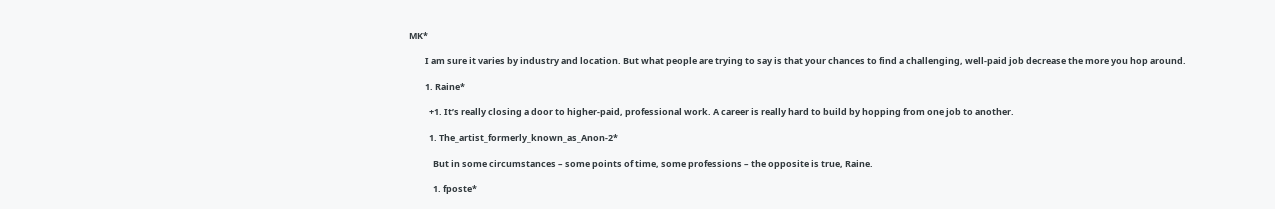MK*

        I am sure it varies by industry and location. But what people are trying to say is that your chances to find a challenging, well-paid job decrease the more you hop around.

        1. Raine*

          +1. It’s really closing a door to higher-paid, professional work. A career is really hard to build by hopping from one job to another.

          1. The_artist_formerly_known_as_Anon-2*

            But in some circumstances – some points of time, some professions – the opposite is true, Raine.

            1. fposte*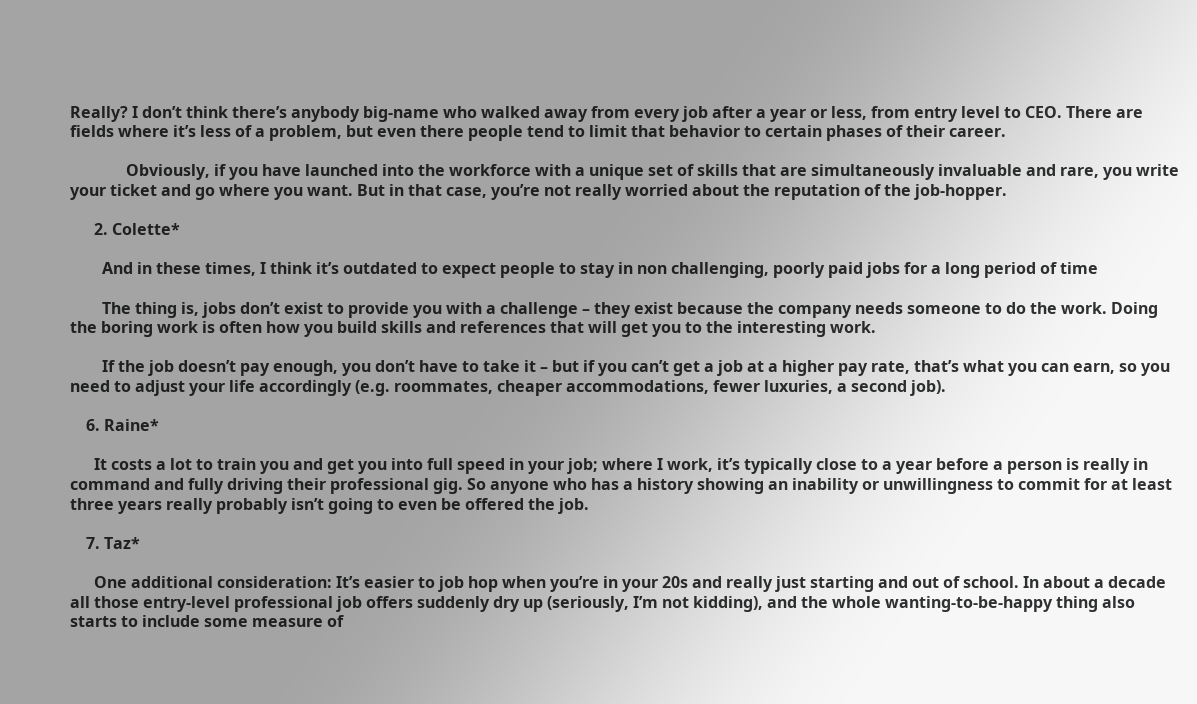Really? I don’t think there’s anybody big-name who walked away from every job after a year or less, from entry level to CEO. There are fields where it’s less of a problem, but even there people tend to limit that behavior to certain phases of their career.

              Obviously, if you have launched into the workforce with a unique set of skills that are simultaneously invaluable and rare, you write your ticket and go where you want. But in that case, you’re not really worried about the reputation of the job-hopper.

      2. Colette*

        And in these times, I think it’s outdated to expect people to stay in non challenging, poorly paid jobs for a long period of time

        The thing is, jobs don’t exist to provide you with a challenge – they exist because the company needs someone to do the work. Doing the boring work is often how you build skills and references that will get you to the interesting work.

        If the job doesn’t pay enough, you don’t have to take it – but if you can’t get a job at a higher pay rate, that’s what you can earn, so you need to adjust your life accordingly (e.g. roommates, cheaper accommodations, fewer luxuries, a second job).

    6. Raine*

      It costs a lot to train you and get you into full speed in your job; where I work, it’s typically close to a year before a person is really in command and fully driving their professional gig. So anyone who has a history showing an inability or unwillingness to commit for at least three years really probably isn’t going to even be offered the job.

    7. Taz*

      One additional consideration: It’s easier to job hop when you’re in your 20s and really just starting and out of school. In about a decade all those entry-level professional job offers suddenly dry up (seriously, I’m not kidding), and the whole wanting-to-be-happy thing also starts to include some measure of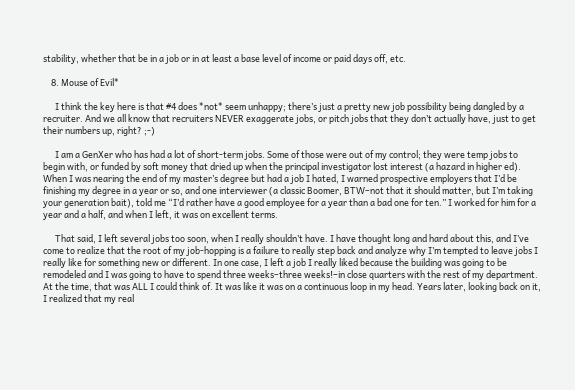stability, whether that be in a job or in at least a base level of income or paid days off, etc.

    8. Mouse of Evil*

      I think the key here is that #4 does *not* seem unhappy; there’s just a pretty new job possibility being dangled by a recruiter. And we all know that recruiters NEVER exaggerate jobs, or pitch jobs that they don’t actually have, just to get their numbers up, right? ;-)

      I am a GenXer who has had a lot of short-term jobs. Some of those were out of my control; they were temp jobs to begin with, or funded by soft money that dried up when the principal investigator lost interest (a hazard in higher ed). When I was nearing the end of my master’s degree but had a job I hated, I warned prospective employers that I’d be finishing my degree in a year or so, and one interviewer (a classic Boomer, BTW–not that it should matter, but I’m taking your generation bait), told me “I’d rather have a good employee for a year than a bad one for ten.” I worked for him for a year and a half, and when I left, it was on excellent terms.

      That said, I left several jobs too soon, when I really shouldn’t have. I have thought long and hard about this, and I’ve come to realize that the root of my job-hopping is a failure to really step back and analyze why I’m tempted to leave jobs I really like for something new or different. In one case, I left a job I really liked because the building was going to be remodeled and I was going to have to spend three weeks–three weeks!–in close quarters with the rest of my department. At the time, that was ALL I could think of. It was like it was on a continuous loop in my head. Years later, looking back on it, I realized that my real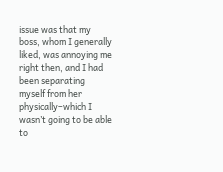issue was that my boss, whom I generally liked, was annoying me right then, and I had been separating myself from her physically–which I wasn’t going to be able to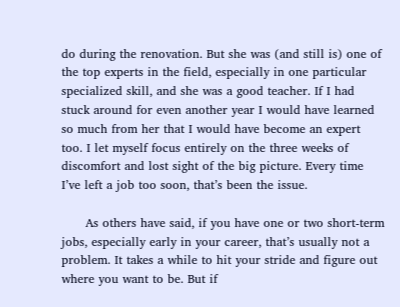do during the renovation. But she was (and still is) one of the top experts in the field, especially in one particular specialized skill, and she was a good teacher. If I had stuck around for even another year I would have learned so much from her that I would have become an expert too. I let myself focus entirely on the three weeks of discomfort and lost sight of the big picture. Every time I’ve left a job too soon, that’s been the issue.

      As others have said, if you have one or two short-term jobs, especially early in your career, that’s usually not a problem. It takes a while to hit your stride and figure out where you want to be. But if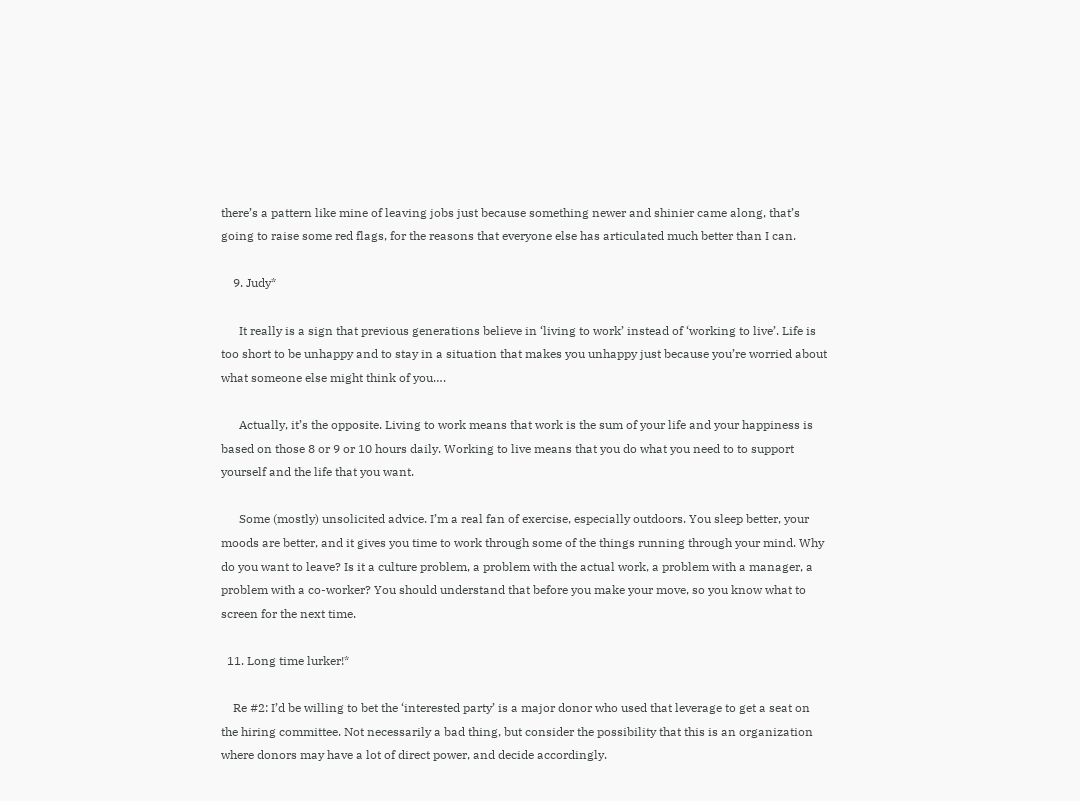there’s a pattern like mine of leaving jobs just because something newer and shinier came along, that’s going to raise some red flags, for the reasons that everyone else has articulated much better than I can.

    9. Judy*

      It really is a sign that previous generations believe in ‘living to work’ instead of ‘working to live’. Life is too short to be unhappy and to stay in a situation that makes you unhappy just because you’re worried about what someone else might think of you….

      Actually, it’s the opposite. Living to work means that work is the sum of your life and your happiness is based on those 8 or 9 or 10 hours daily. Working to live means that you do what you need to to support yourself and the life that you want.

      Some (mostly) unsolicited advice. I’m a real fan of exercise, especially outdoors. You sleep better, your moods are better, and it gives you time to work through some of the things running through your mind. Why do you want to leave? Is it a culture problem, a problem with the actual work, a problem with a manager, a problem with a co-worker? You should understand that before you make your move, so you know what to screen for the next time.

  11. Long time lurker!*

    Re #2: I’d be willing to bet the ‘interested party’ is a major donor who used that leverage to get a seat on the hiring committee. Not necessarily a bad thing, but consider the possibility that this is an organization where donors may have a lot of direct power, and decide accordingly.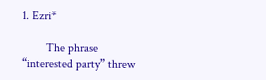1. Ezri*

        The phrase “interested party” threw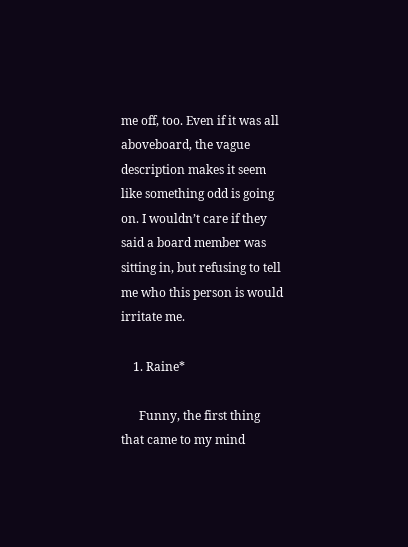me off, too. Even if it was all aboveboard, the vague description makes it seem like something odd is going on. I wouldn’t care if they said a board member was sitting in, but refusing to tell me who this person is would irritate me.

    1. Raine*

      Funny, the first thing that came to my mind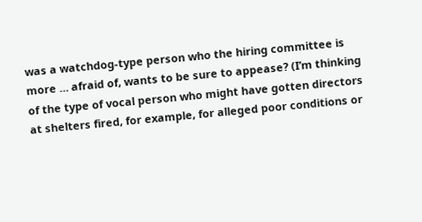was a watchdog-type person who the hiring committee is more … afraid of, wants to be sure to appease? (I’m thinking of the type of vocal person who might have gotten directors at shelters fired, for example, for alleged poor conditions or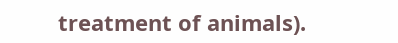treatment of animals).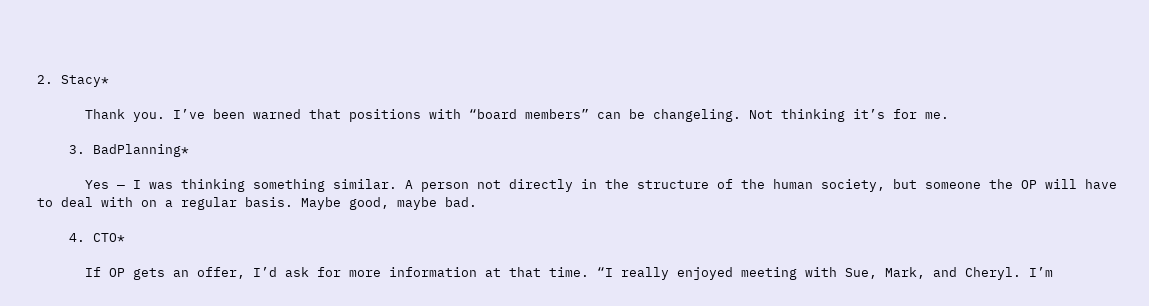2. Stacy*

      Thank you. I’ve been warned that positions with “board members” can be changeling. Not thinking it’s for me.

    3. BadPlanning*

      Yes — I was thinking something similar. A person not directly in the structure of the human society, but someone the OP will have to deal with on a regular basis. Maybe good, maybe bad.

    4. CTO*

      If OP gets an offer, I’d ask for more information at that time. “I really enjoyed meeting with Sue, Mark, and Cheryl. I’m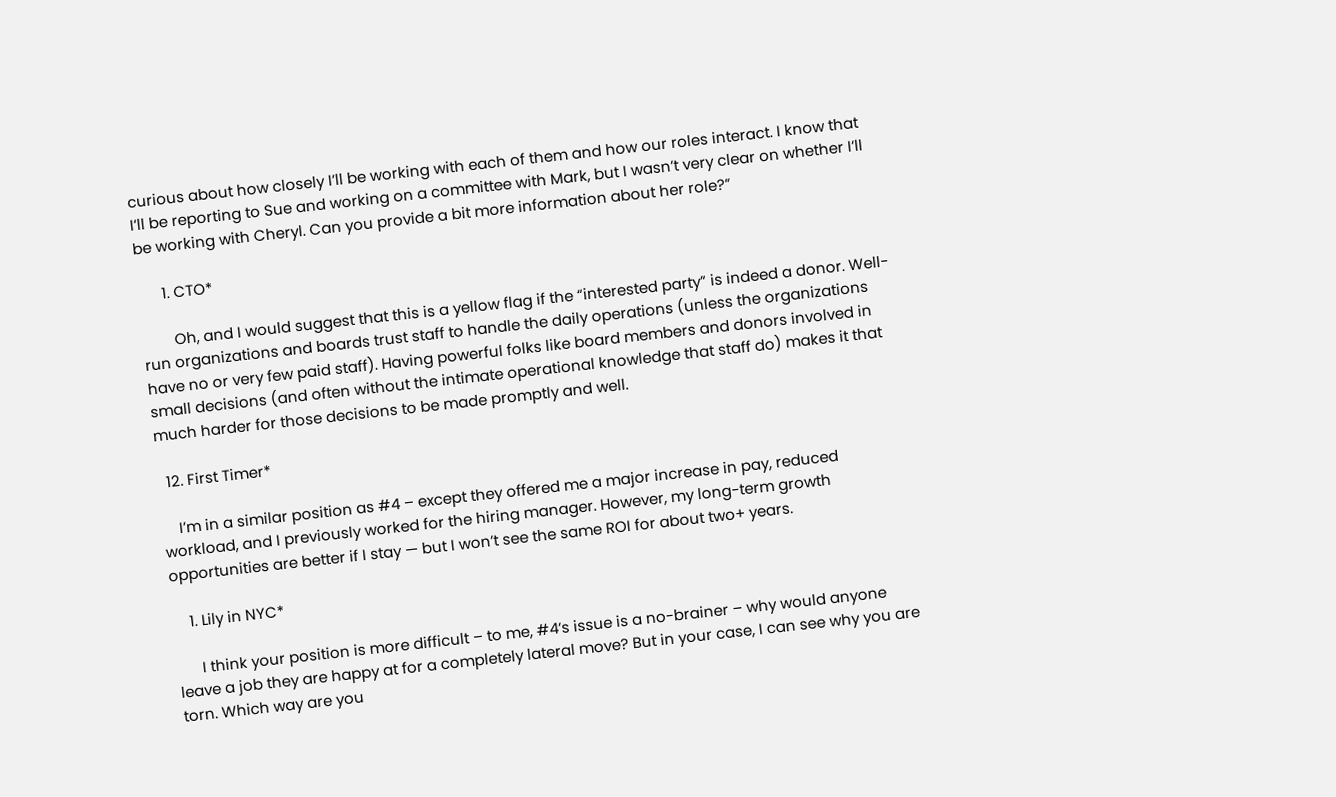curious about how closely I’ll be working with each of them and how our roles interact. I know that I’ll be reporting to Sue and working on a committee with Mark, but I wasn’t very clear on whether I’ll be working with Cheryl. Can you provide a bit more information about her role?”

      1. CTO*

        Oh, and I would suggest that this is a yellow flag if the “interested party” is indeed a donor. Well-run organizations and boards trust staff to handle the daily operations (unless the organizations have no or very few paid staff). Having powerful folks like board members and donors involved in small decisions (and often without the intimate operational knowledge that staff do) makes it that much harder for those decisions to be made promptly and well.

  12. First Timer*

    I’m in a similar position as #4 – except they offered me a major increase in pay, reduced workload, and I previously worked for the hiring manager. However, my long-term growth opportunities are better if I stay — but I won’t see the same ROI for about two+ years.

    1. Lily in NYC*

      I think your position is more difficult – to me, #4’s issue is a no-brainer – why would anyone leave a job they are happy at for a completely lateral move? But in your case, I can see why you are torn. Which way are you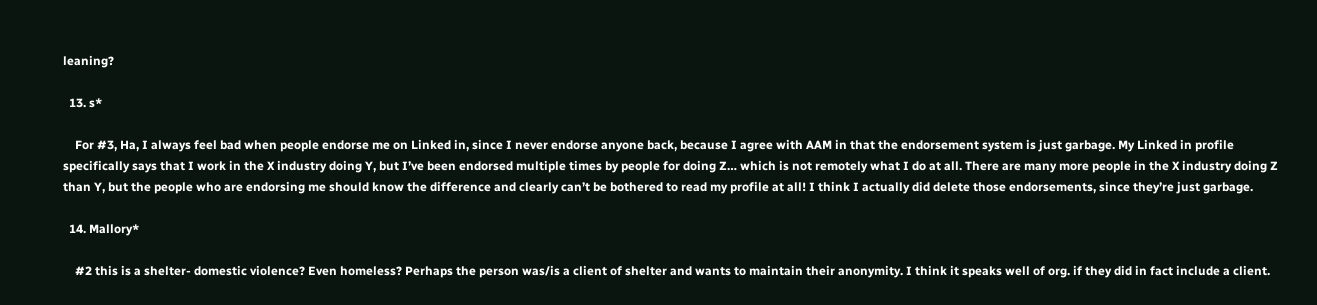leaning?

  13. s*

    For #3, Ha, I always feel bad when people endorse me on Linked in, since I never endorse anyone back, because I agree with AAM in that the endorsement system is just garbage. My Linked in profile specifically says that I work in the X industry doing Y, but I’ve been endorsed multiple times by people for doing Z… which is not remotely what I do at all. There are many more people in the X industry doing Z than Y, but the people who are endorsing me should know the difference and clearly can’t be bothered to read my profile at all! I think I actually did delete those endorsements, since they’re just garbage.

  14. Mallory*

    #2 this is a shelter- domestic violence? Even homeless? Perhaps the person was/is a client of shelter and wants to maintain their anonymity. I think it speaks well of org. if they did in fact include a client.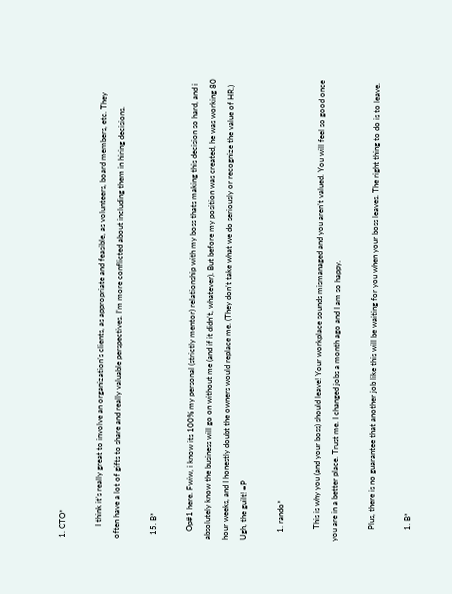1. CTO*

      I think it’s really great to involve an organization’s clients, as appropriate and feasible, as volunteers, board members, etc. They often have a lot of gifts to share and really valuable perspectives. I’m more conflicted about including them in hiring decisions.

  15. B*

    Op#1 here. Fwiw, i know its 100% my personal (strictly mentor) relationship with my boss thats making this decision so hard, and i absolutely know the business will go on without me (and if it didn’t, whatever). But before my position was created, he was working 80 hour weeks, and I honestly doubt the owners would replace me. (They don’t take what we do seriously or recognize the value of HR.) Ugh, the guilt! =P

    1. rando*

      This is why you (and your boss) should leave! Your workplace sounds mismanaged and you aren’t valued. You will feel so good once you are in a better place. Trust me. I changed jobs a month ago and I am so happy.

      Plus, there is no guarantee that another job like this will be waiting for you when your boss leaves. The right thing to do is to leave.

      1. B*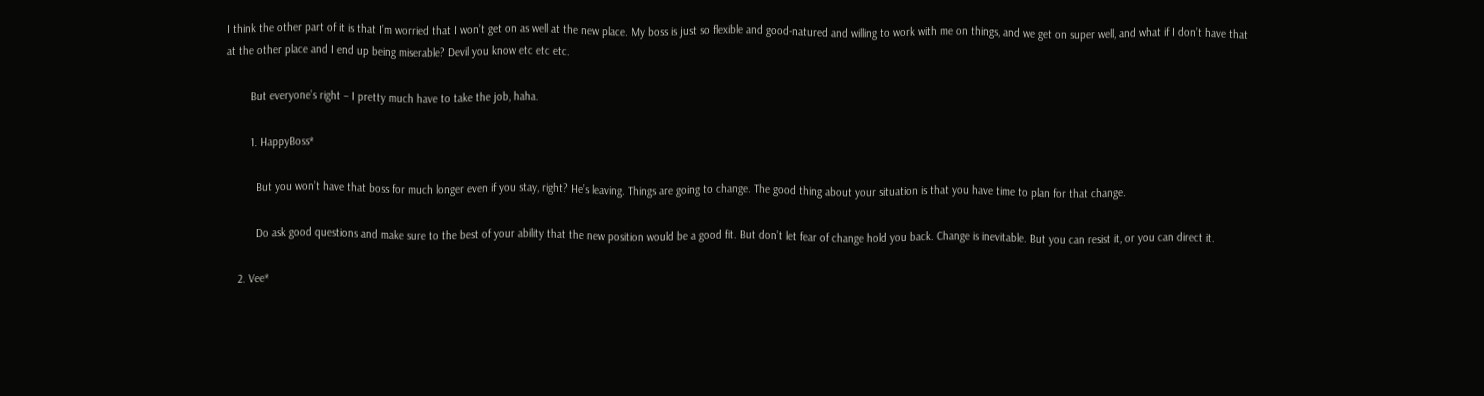I think the other part of it is that I’m worried that I won’t get on as well at the new place. My boss is just so flexible and good-natured and willing to work with me on things, and we get on super well, and what if I don’t have that at the other place and I end up being miserable? Devil you know etc etc etc.

        But everyone’s right – I pretty much have to take the job, haha.

        1. HappyBoss*

          But you won’t have that boss for much longer even if you stay, right? He’s leaving. Things are going to change. The good thing about your situation is that you have time to plan for that change.

          Do ask good questions and make sure to the best of your ability that the new position would be a good fit. But don’t let fear of change hold you back. Change is inevitable. But you can resist it, or you can direct it.

    2. Vee*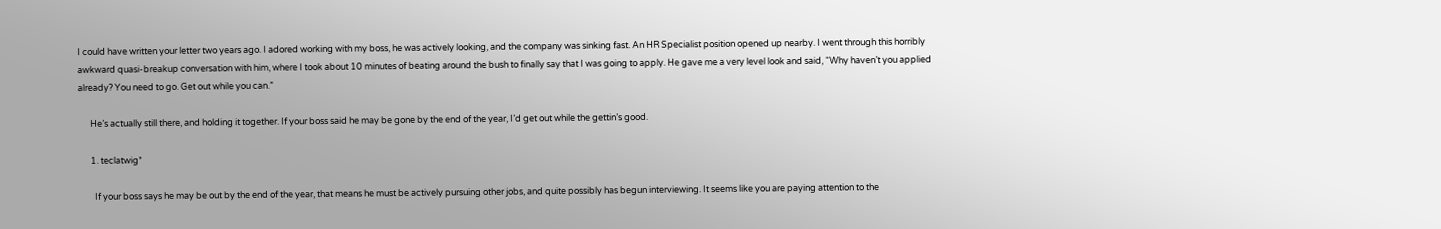I could have written your letter two years ago. I adored working with my boss, he was actively looking, and the company was sinking fast. An HR Specialist position opened up nearby. I went through this horribly awkward quasi-breakup conversation with him, where I took about 10 minutes of beating around the bush to finally say that I was going to apply. He gave me a very level look and said, “Why haven’t you applied already? You need to go. Get out while you can.”

      He’s actually still there, and holding it together. If your boss said he may be gone by the end of the year, I’d get out while the gettin’s good.

      1. teclatwig*

        If your boss says he may be out by the end of the year, that means he must be actively pursuing other jobs, and quite possibly has begun interviewing. It seems like you are paying attention to the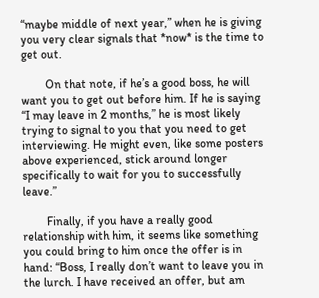“maybe middle of next year,” when he is giving you very clear signals that *now* is the time to get out.

        On that note, if he’s a good boss, he will want you to get out before him. If he is saying “I may leave in 2 months,” he is most likely trying to signal to you that you need to get interviewing. He might even, like some posters above experienced, stick around longer specifically to wait for you to successfully leave.”

        Finally, if you have a really good relationship with him, it seems like something you could bring to him once the offer is in hand: “Boss, I really don’t want to leave you in the lurch. I have received an offer, but am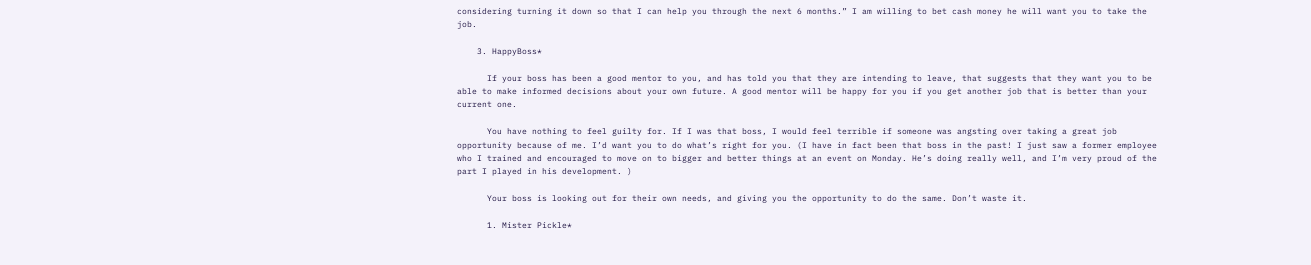considering turning it down so that I can help you through the next 6 months.” I am willing to bet cash money he will want you to take the job.

    3. HappyBoss*

      If your boss has been a good mentor to you, and has told you that they are intending to leave, that suggests that they want you to be able to make informed decisions about your own future. A good mentor will be happy for you if you get another job that is better than your current one.

      You have nothing to feel guilty for. If I was that boss, I would feel terrible if someone was angsting over taking a great job opportunity because of me. I’d want you to do what’s right for you. (I have in fact been that boss in the past! I just saw a former employee who I trained and encouraged to move on to bigger and better things at an event on Monday. He’s doing really well, and I’m very proud of the part I played in his development. )

      Your boss is looking out for their own needs, and giving you the opportunity to do the same. Don’t waste it.

      1. Mister Pickle*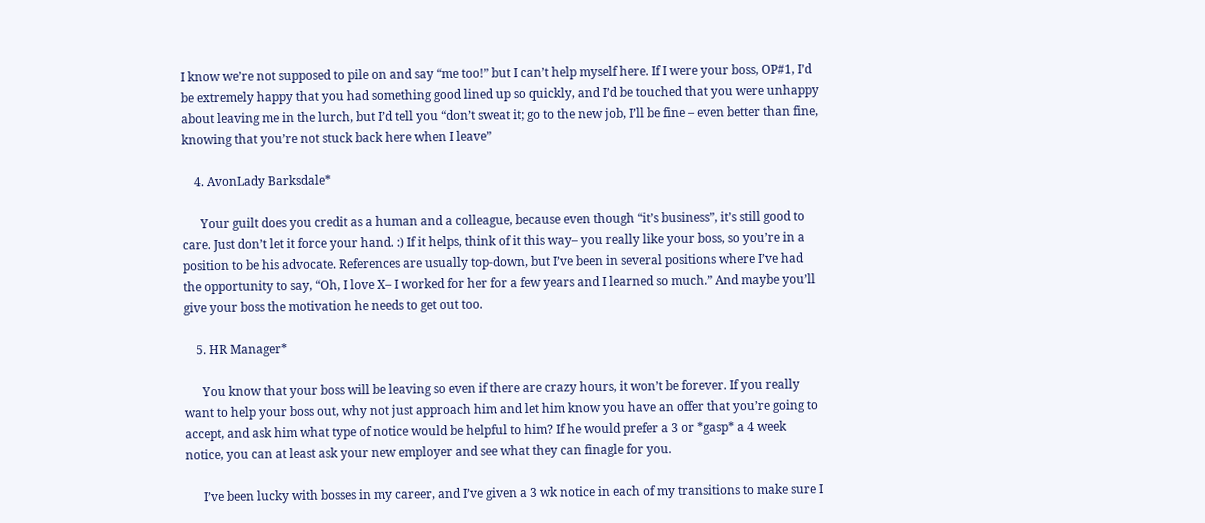I know we’re not supposed to pile on and say “me too!” but I can’t help myself here. If I were your boss, OP#1, I’d be extremely happy that you had something good lined up so quickly, and I’d be touched that you were unhappy about leaving me in the lurch, but I’d tell you “don’t sweat it; go to the new job, I’ll be fine – even better than fine, knowing that you’re not stuck back here when I leave”

    4. AvonLady Barksdale*

      Your guilt does you credit as a human and a colleague, because even though “it’s business”, it’s still good to care. Just don’t let it force your hand. :) If it helps, think of it this way– you really like your boss, so you’re in a position to be his advocate. References are usually top-down, but I’ve been in several positions where I’ve had the opportunity to say, “Oh, I love X– I worked for her for a few years and I learned so much.” And maybe you’ll give your boss the motivation he needs to get out too.

    5. HR Manager*

      You know that your boss will be leaving so even if there are crazy hours, it won’t be forever. If you really want to help your boss out, why not just approach him and let him know you have an offer that you’re going to accept, and ask him what type of notice would be helpful to him? If he would prefer a 3 or *gasp* a 4 week notice, you can at least ask your new employer and see what they can finagle for you.

      I’ve been lucky with bosses in my career, and I’ve given a 3 wk notice in each of my transitions to make sure I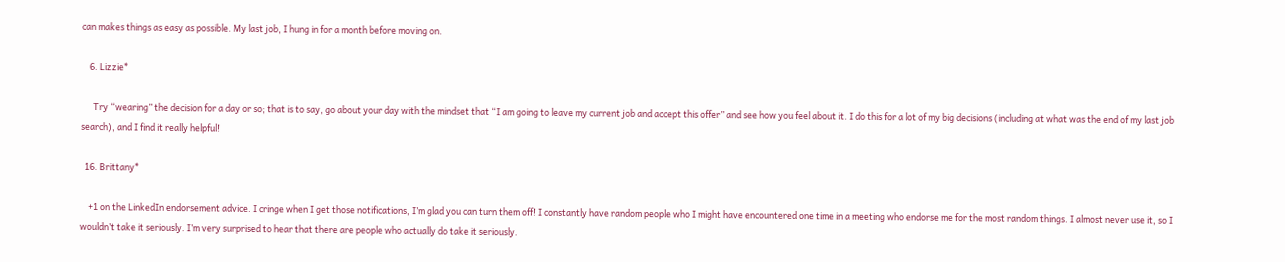can makes things as easy as possible. My last job, I hung in for a month before moving on.

    6. Lizzie*

      Try “wearing” the decision for a day or so; that is to say, go about your day with the mindset that “I am going to leave my current job and accept this offer” and see how you feel about it. I do this for a lot of my big decisions (including at what was the end of my last job search), and I find it really helpful!

  16. Brittany*

    +1 on the LinkedIn endorsement advice. I cringe when I get those notifications, I’m glad you can turn them off! I constantly have random people who I might have encountered one time in a meeting who endorse me for the most random things. I almost never use it, so I wouldn’t take it seriously. I’m very surprised to hear that there are people who actually do take it seriously.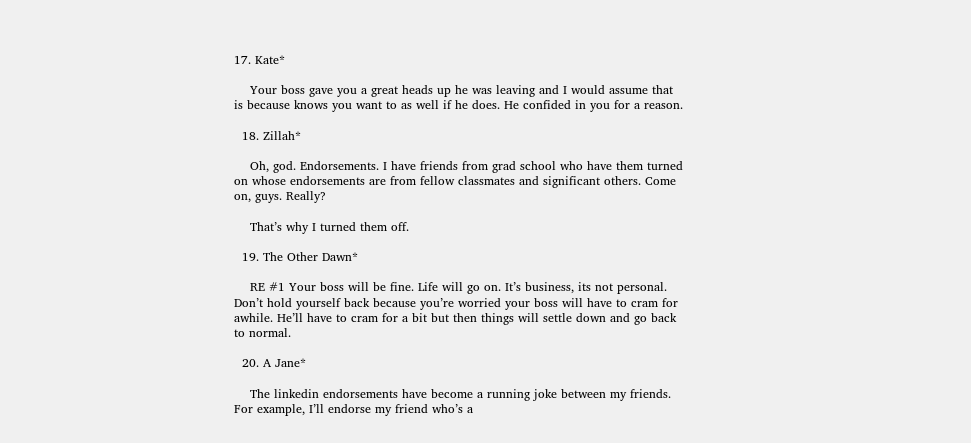17. Kate*

    Your boss gave you a great heads up he was leaving and I would assume that is because knows you want to as well if he does. He confided in you for a reason.

  18. Zillah*

    Oh, god. Endorsements. I have friends from grad school who have them turned on whose endorsements are from fellow classmates and significant others. Come on, guys. Really?

    That’s why I turned them off.

  19. The Other Dawn*

    RE #1 Your boss will be fine. Life will go on. It’s business, its not personal. Don’t hold yourself back because you’re worried your boss will have to cram for awhile. He’ll have to cram for a bit but then things will settle down and go back to normal.

  20. A Jane*

    The linkedin endorsements have become a running joke between my friends. For example, I’ll endorse my friend who’s a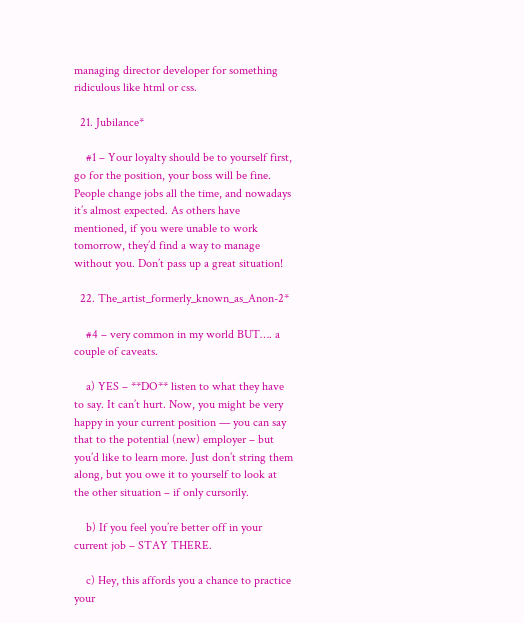managing director developer for something ridiculous like html or css.

  21. Jubilance*

    #1 – Your loyalty should be to yourself first, go for the position, your boss will be fine. People change jobs all the time, and nowadays it’s almost expected. As others have mentioned, if you were unable to work tomorrow, they’d find a way to manage without you. Don’t pass up a great situation!

  22. The_artist_formerly_known_as_Anon-2*

    #4 – very common in my world BUT…. a couple of caveats.

    a) YES – **DO** listen to what they have to say. It can’t hurt. Now, you might be very happy in your current position — you can say that to the potential (new) employer – but you’d like to learn more. Just don’t string them along, but you owe it to yourself to look at the other situation – if only cursorily.

    b) If you feel you’re better off in your current job – STAY THERE.

    c) Hey, this affords you a chance to practice your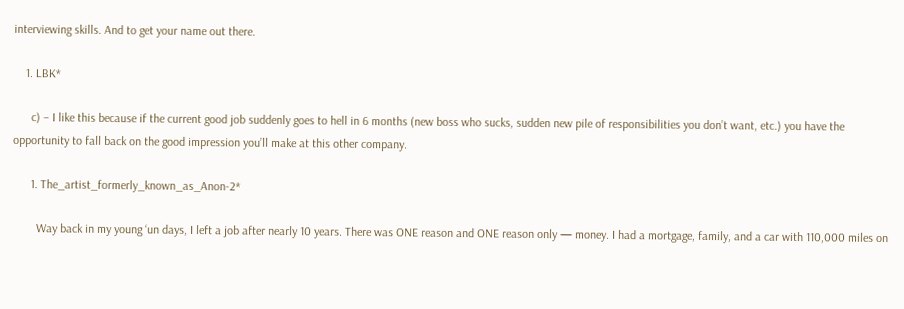interviewing skills. And to get your name out there.

    1. LBK*

      c) – I like this because if the current good job suddenly goes to hell in 6 months (new boss who sucks, sudden new pile of responsibilities you don’t want, etc.) you have the opportunity to fall back on the good impression you’ll make at this other company.

      1. The_artist_formerly_known_as_Anon-2*

        Way back in my young ‘un days, I left a job after nearly 10 years. There was ONE reason and ONE reason only — money. I had a mortgage, family, and a car with 110,000 miles on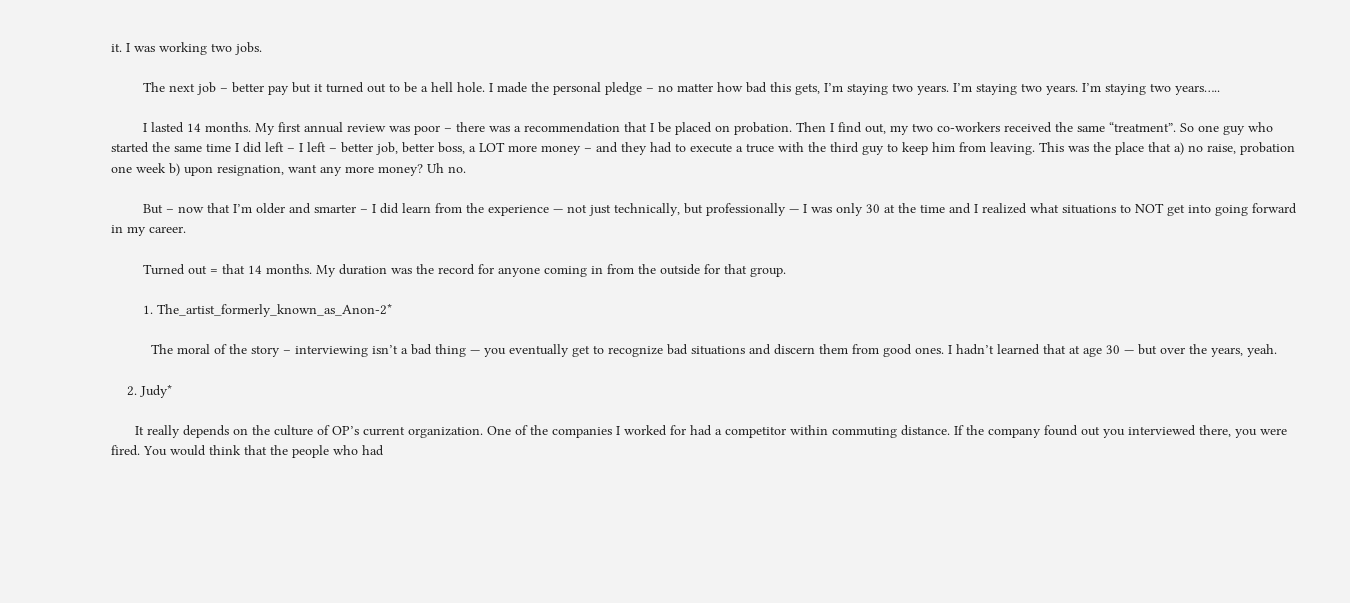it. I was working two jobs.

        The next job – better pay but it turned out to be a hell hole. I made the personal pledge – no matter how bad this gets, I’m staying two years. I’m staying two years. I’m staying two years…..

        I lasted 14 months. My first annual review was poor – there was a recommendation that I be placed on probation. Then I find out, my two co-workers received the same “treatment”. So one guy who started the same time I did left – I left – better job, better boss, a LOT more money – and they had to execute a truce with the third guy to keep him from leaving. This was the place that a) no raise, probation one week b) upon resignation, want any more money? Uh no.

        But – now that I’m older and smarter – I did learn from the experience — not just technically, but professionally — I was only 30 at the time and I realized what situations to NOT get into going forward in my career.

        Turned out = that 14 months. My duration was the record for anyone coming in from the outside for that group.

        1. The_artist_formerly_known_as_Anon-2*

          The moral of the story – interviewing isn’t a bad thing — you eventually get to recognize bad situations and discern them from good ones. I hadn’t learned that at age 30 — but over the years, yeah.

    2. Judy*

      It really depends on the culture of OP’s current organization. One of the companies I worked for had a competitor within commuting distance. If the company found out you interviewed there, you were fired. You would think that the people who had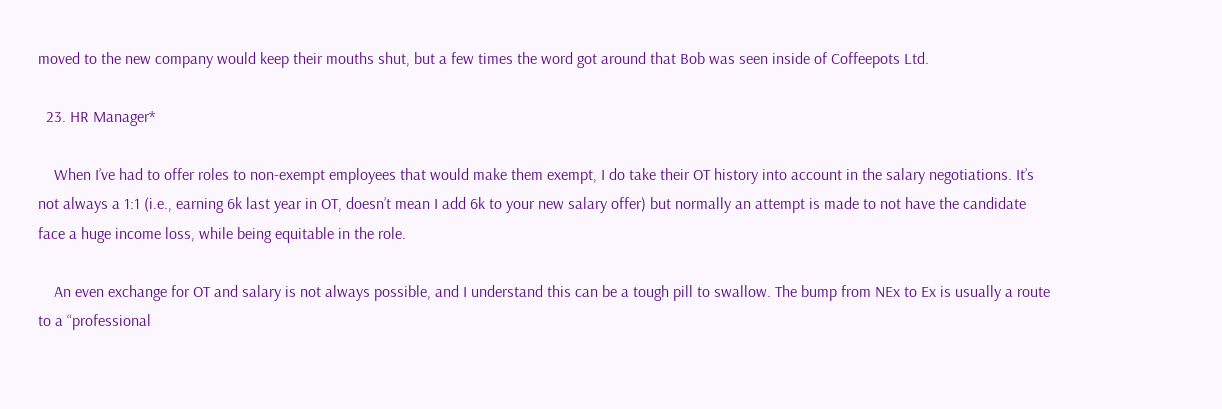moved to the new company would keep their mouths shut, but a few times the word got around that Bob was seen inside of Coffeepots Ltd.

  23. HR Manager*

    When I’ve had to offer roles to non-exempt employees that would make them exempt, I do take their OT history into account in the salary negotiations. It’s not always a 1:1 (i.e., earning 6k last year in OT, doesn’t mean I add 6k to your new salary offer) but normally an attempt is made to not have the candidate face a huge income loss, while being equitable in the role.

    An even exchange for OT and salary is not always possible, and I understand this can be a tough pill to swallow. The bump from NEx to Ex is usually a route to a “professional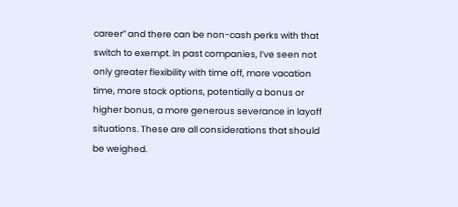career” and there can be non-cash perks with that switch to exempt. In past companies, I’ve seen not only greater flexibility with time off, more vacation time, more stock options, potentially a bonus or higher bonus, a more generous severance in layoff situations. These are all considerations that should be weighed.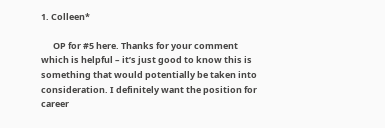1. Colleen*

      OP for #5 here. Thanks for your comment which is helpful – it’s just good to know this is something that would potentially be taken into consideration. I definitely want the position for career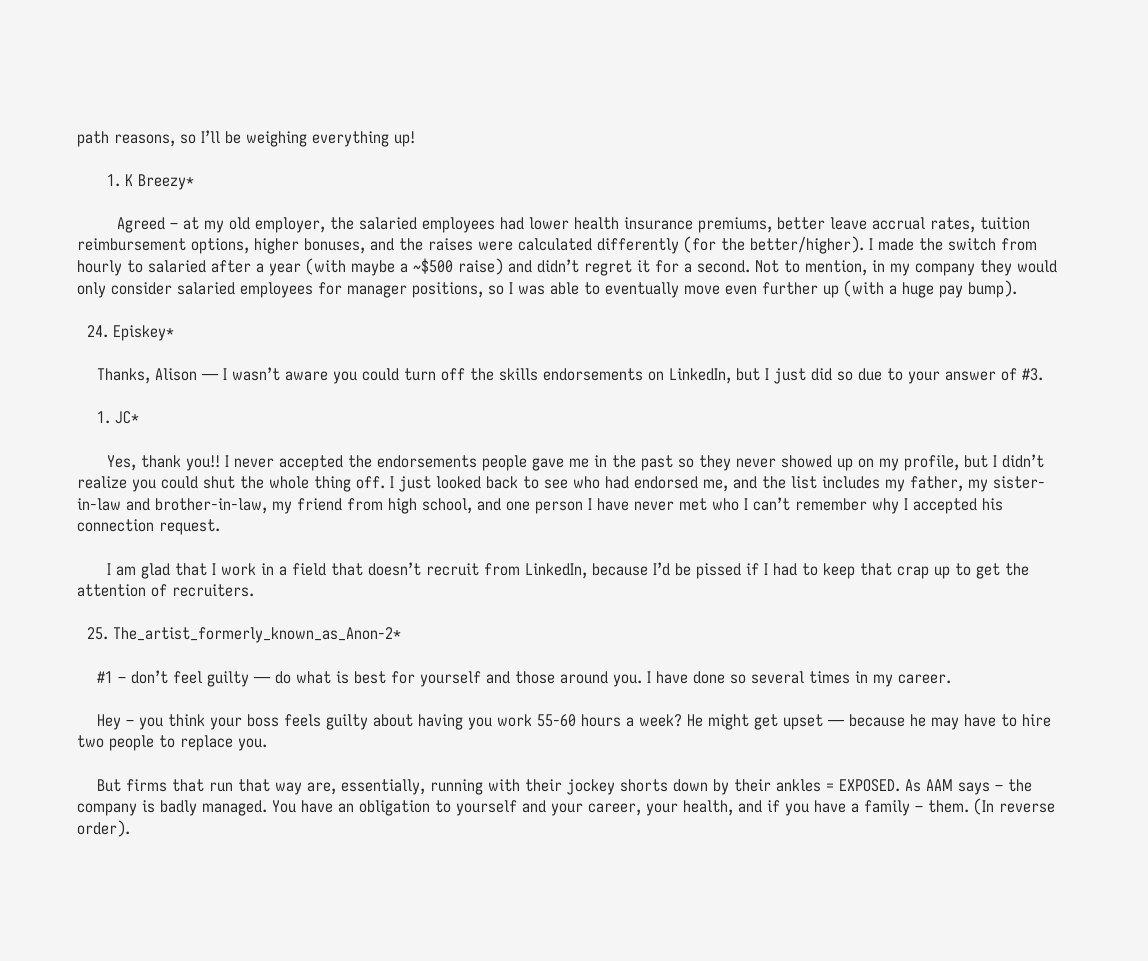path reasons, so I’ll be weighing everything up!

      1. K Breezy*

        Agreed – at my old employer, the salaried employees had lower health insurance premiums, better leave accrual rates, tuition reimbursement options, higher bonuses, and the raises were calculated differently (for the better/higher). I made the switch from hourly to salaried after a year (with maybe a ~$500 raise) and didn’t regret it for a second. Not to mention, in my company they would only consider salaried employees for manager positions, so I was able to eventually move even further up (with a huge pay bump).

  24. Episkey*

    Thanks, Alison — I wasn’t aware you could turn off the skills endorsements on LinkedIn, but I just did so due to your answer of #3.

    1. JC*

      Yes, thank you!! I never accepted the endorsements people gave me in the past so they never showed up on my profile, but I didn’t realize you could shut the whole thing off. I just looked back to see who had endorsed me, and the list includes my father, my sister-in-law and brother-in-law, my friend from high school, and one person I have never met who I can’t remember why I accepted his connection request.

      I am glad that I work in a field that doesn’t recruit from LinkedIn, because I’d be pissed if I had to keep that crap up to get the attention of recruiters.

  25. The_artist_formerly_known_as_Anon-2*

    #1 – don’t feel guilty — do what is best for yourself and those around you. I have done so several times in my career.

    Hey – you think your boss feels guilty about having you work 55-60 hours a week? He might get upset — because he may have to hire two people to replace you.

    But firms that run that way are, essentially, running with their jockey shorts down by their ankles = EXPOSED. As AAM says – the company is badly managed. You have an obligation to yourself and your career, your health, and if you have a family – them. (In reverse order).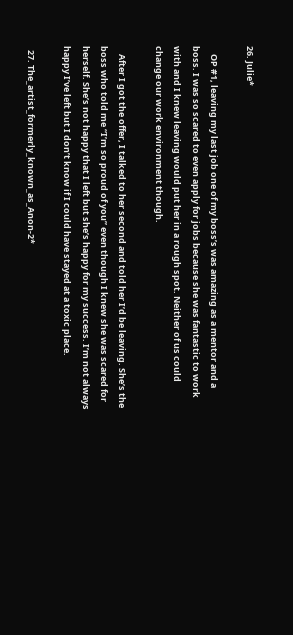26. Julie*

    OP #1, leaving my last job one of my boss’s was amazing as a mentor and a boss. I was so scared to even apply for jobs because she was fantastic to work with and I knew leaving would put her in a rough spot. Neither of us could change our work environment though.

    After I got the offer, I talked to her second and told her I’d be leaving. She’s the boss who told me “I’m so proud of you” even though I knew she was scared for herself. She’s not happy that I left but she’s happy for my success. I’m not always happy I’ve left but I don’t know if I could have stayed at a toxic place.

  27. The_artist_formerly_known_as_Anon-2*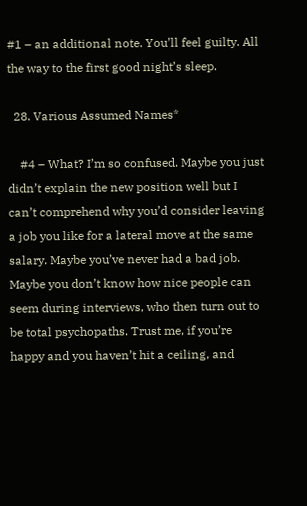#1 – an additional note. You’ll feel guilty. All the way to the first good night’s sleep.

  28. Various Assumed Names*

    #4 – What? I’m so confused. Maybe you just didn’t explain the new position well but I can’t comprehend why you’d consider leaving a job you like for a lateral move at the same salary. Maybe you’ve never had a bad job. Maybe you don’t know how nice people can seem during interviews, who then turn out to be total psychopaths. Trust me, if you’re happy and you haven’t hit a ceiling, and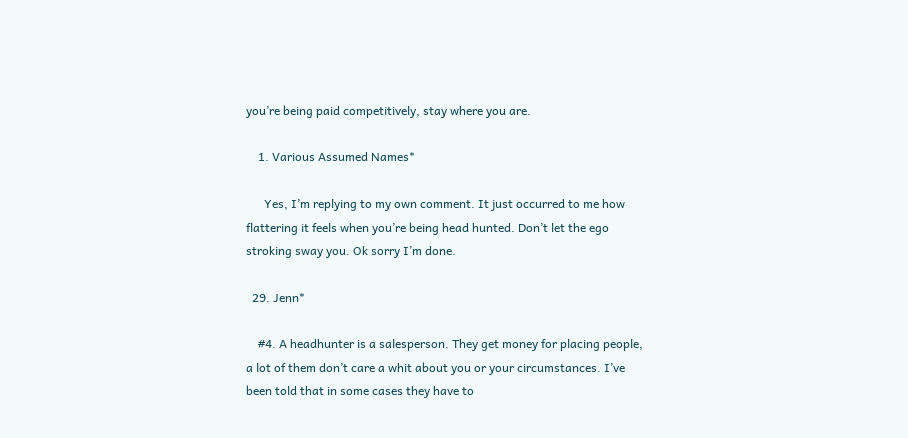you’re being paid competitively, stay where you are.

    1. Various Assumed Names*

      Yes, I’m replying to my own comment. It just occurred to me how flattering it feels when you’re being head hunted. Don’t let the ego stroking sway you. Ok sorry I’m done.

  29. Jenn*

    #4. A headhunter is a salesperson. They get money for placing people, a lot of them don’t care a whit about you or your circumstances. I’ve been told that in some cases they have to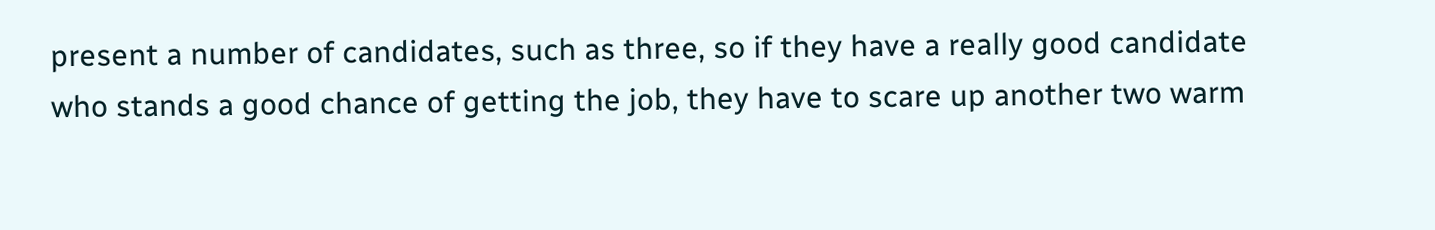present a number of candidates, such as three, so if they have a really good candidate who stands a good chance of getting the job, they have to scare up another two warm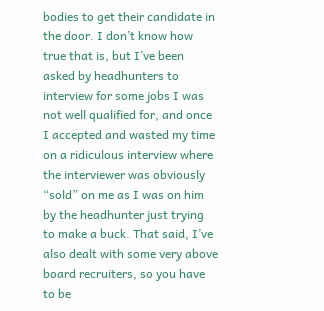bodies to get their candidate in the door. I don’t know how true that is, but I’ve been asked by headhunters to interview for some jobs I was not well qualified for, and once I accepted and wasted my time on a ridiculous interview where the interviewer was obviously “sold” on me as I was on him by the headhunter just trying to make a buck. That said, I’ve also dealt with some very above board recruiters, so you have to be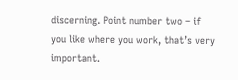discerning. Point number two – if you like where you work, that’s very important.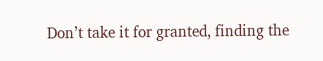Don’t take it for granted, finding the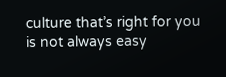culture that’s right for you is not always easy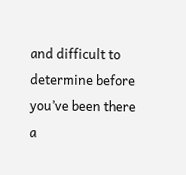and difficult to determine before you’ve been there a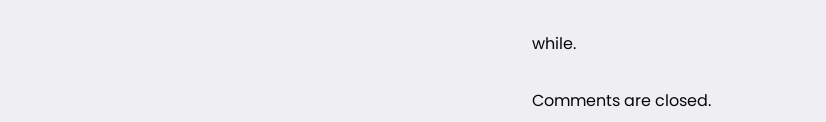while.

Comments are closed.